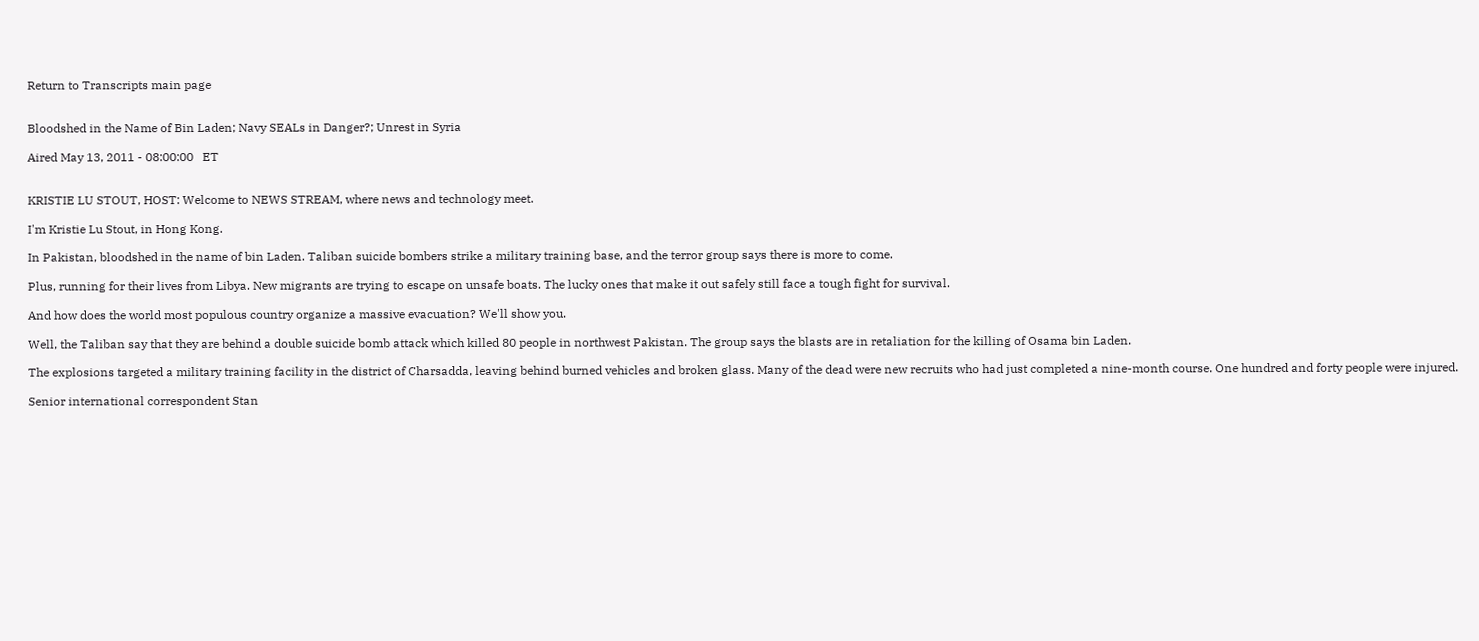Return to Transcripts main page


Bloodshed in the Name of Bin Laden; Navy SEALs in Danger?; Unrest in Syria

Aired May 13, 2011 - 08:00:00   ET


KRISTIE LU STOUT, HOST: Welcome to NEWS STREAM, where news and technology meet.

I'm Kristie Lu Stout, in Hong Kong.

In Pakistan, bloodshed in the name of bin Laden. Taliban suicide bombers strike a military training base, and the terror group says there is more to come.

Plus, running for their lives from Libya. New migrants are trying to escape on unsafe boats. The lucky ones that make it out safely still face a tough fight for survival.

And how does the world most populous country organize a massive evacuation? We'll show you.

Well, the Taliban say that they are behind a double suicide bomb attack which killed 80 people in northwest Pakistan. The group says the blasts are in retaliation for the killing of Osama bin Laden.

The explosions targeted a military training facility in the district of Charsadda, leaving behind burned vehicles and broken glass. Many of the dead were new recruits who had just completed a nine-month course. One hundred and forty people were injured.

Senior international correspondent Stan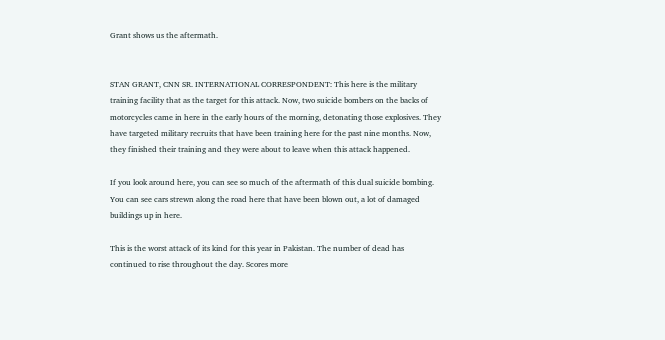Grant shows us the aftermath.


STAN GRANT, CNN SR. INTERNATIONAL CORRESPONDENT: This here is the military training facility that as the target for this attack. Now, two suicide bombers on the backs of motorcycles came in here in the early hours of the morning, detonating those explosives. They have targeted military recruits that have been training here for the past nine months. Now, they finished their training and they were about to leave when this attack happened.

If you look around here, you can see so much of the aftermath of this dual suicide bombing. You can see cars strewn along the road here that have been blown out, a lot of damaged buildings up in here.

This is the worst attack of its kind for this year in Pakistan. The number of dead has continued to rise throughout the day. Scores more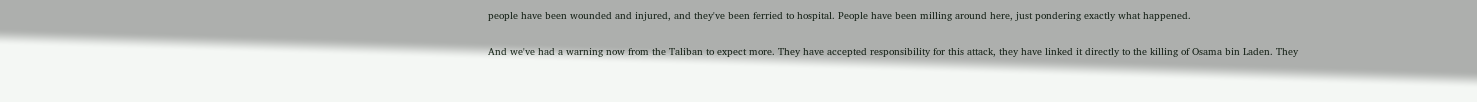people have been wounded and injured, and they've been ferried to hospital. People have been milling around here, just pondering exactly what happened.

And we've had a warning now from the Taliban to expect more. They have accepted responsibility for this attack, they have linked it directly to the killing of Osama bin Laden. They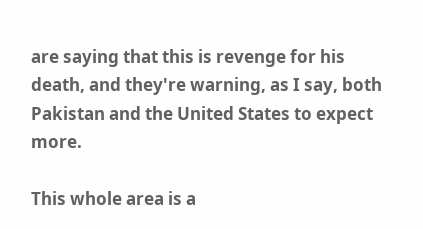are saying that this is revenge for his death, and they're warning, as I say, both Pakistan and the United States to expect more.

This whole area is a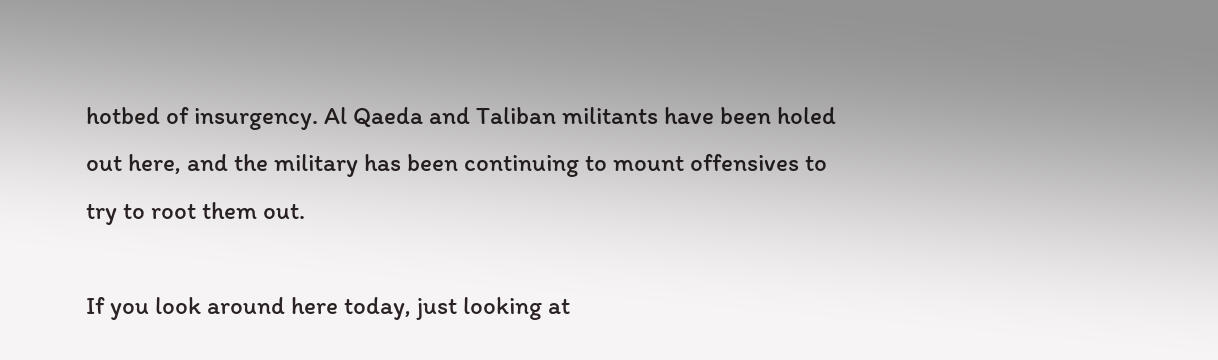hotbed of insurgency. Al Qaeda and Taliban militants have been holed out here, and the military has been continuing to mount offensives to try to root them out.

If you look around here today, just looking at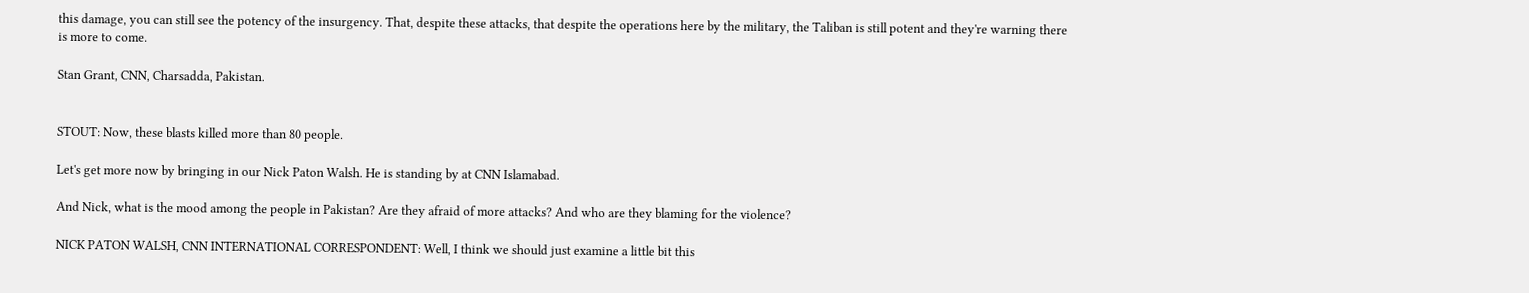this damage, you can still see the potency of the insurgency. That, despite these attacks, that despite the operations here by the military, the Taliban is still potent and they're warning there is more to come.

Stan Grant, CNN, Charsadda, Pakistan.


STOUT: Now, these blasts killed more than 80 people.

Let's get more now by bringing in our Nick Paton Walsh. He is standing by at CNN Islamabad.

And Nick, what is the mood among the people in Pakistan? Are they afraid of more attacks? And who are they blaming for the violence?

NICK PATON WALSH, CNN INTERNATIONAL CORRESPONDENT: Well, I think we should just examine a little bit this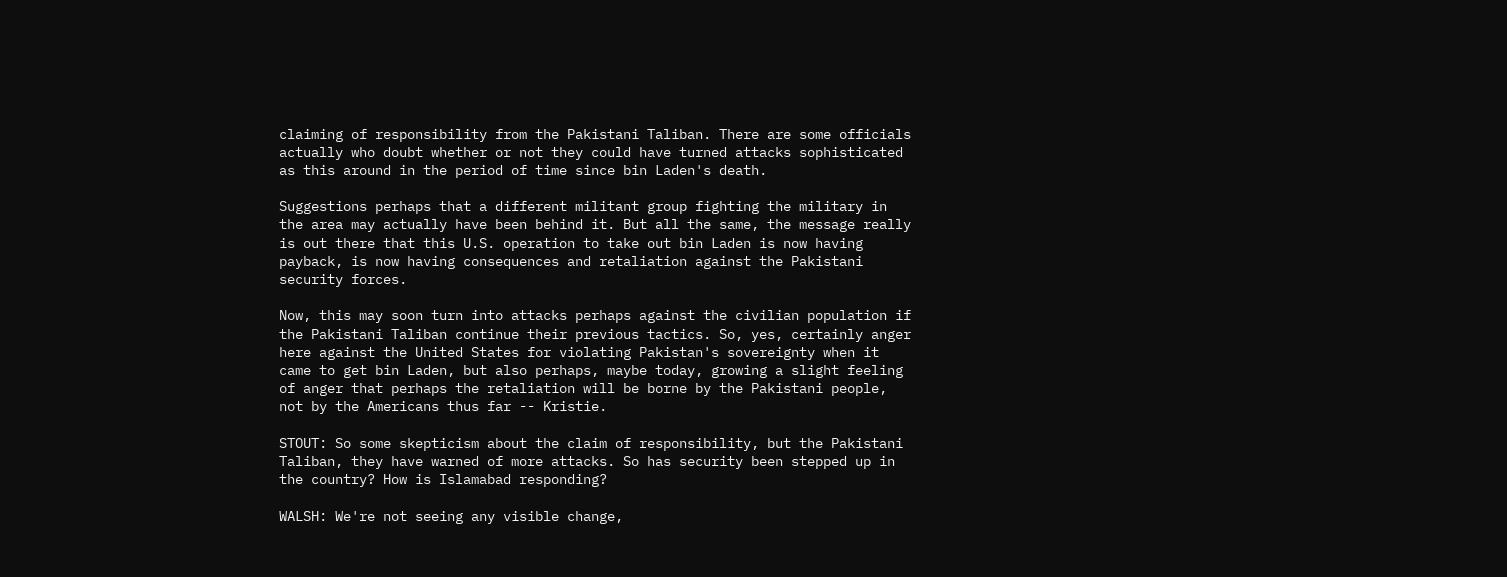claiming of responsibility from the Pakistani Taliban. There are some officials actually who doubt whether or not they could have turned attacks sophisticated as this around in the period of time since bin Laden's death.

Suggestions perhaps that a different militant group fighting the military in the area may actually have been behind it. But all the same, the message really is out there that this U.S. operation to take out bin Laden is now having payback, is now having consequences and retaliation against the Pakistani security forces.

Now, this may soon turn into attacks perhaps against the civilian population if the Pakistani Taliban continue their previous tactics. So, yes, certainly anger here against the United States for violating Pakistan's sovereignty when it came to get bin Laden, but also perhaps, maybe today, growing a slight feeling of anger that perhaps the retaliation will be borne by the Pakistani people, not by the Americans thus far -- Kristie.

STOUT: So some skepticism about the claim of responsibility, but the Pakistani Taliban, they have warned of more attacks. So has security been stepped up in the country? How is Islamabad responding?

WALSH: We're not seeing any visible change,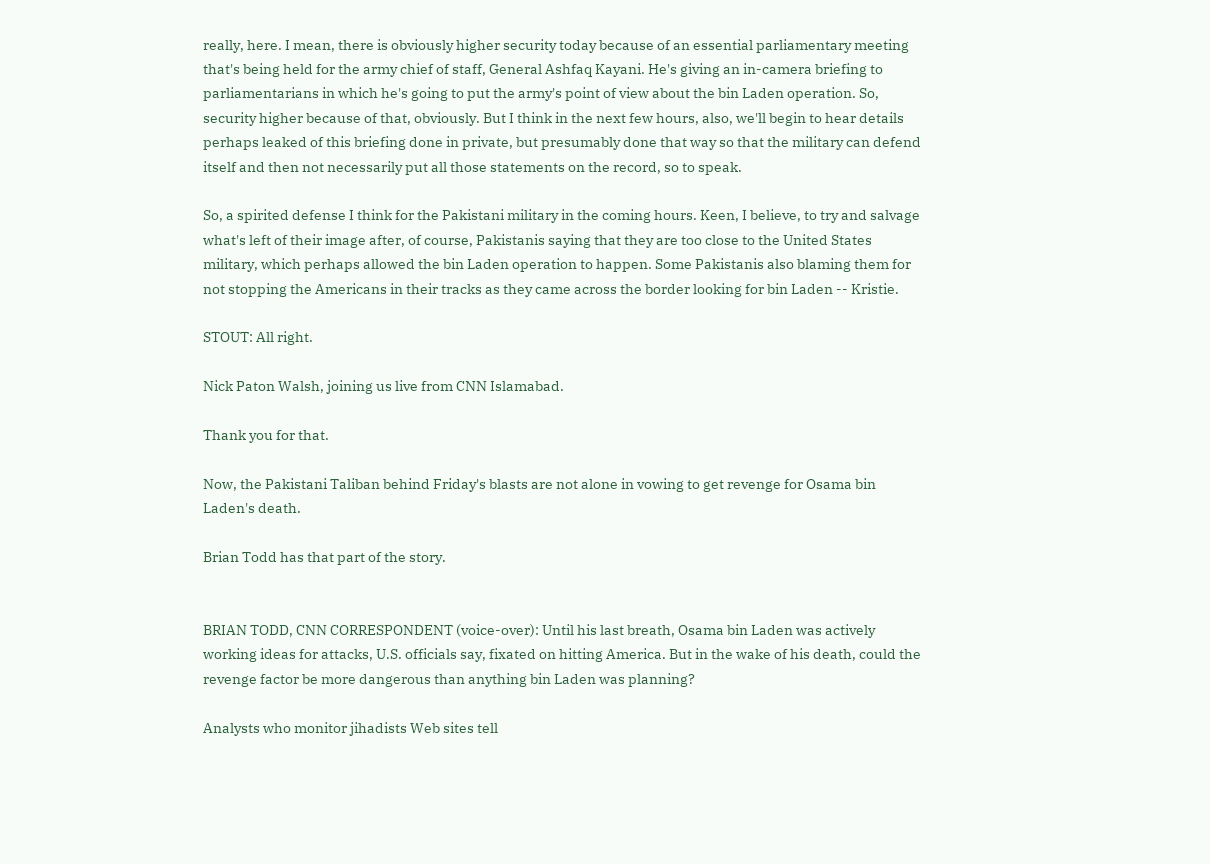really, here. I mean, there is obviously higher security today because of an essential parliamentary meeting that's being held for the army chief of staff, General Ashfaq Kayani. He's giving an in-camera briefing to parliamentarians in which he's going to put the army's point of view about the bin Laden operation. So, security higher because of that, obviously. But I think in the next few hours, also, we'll begin to hear details perhaps leaked of this briefing done in private, but presumably done that way so that the military can defend itself and then not necessarily put all those statements on the record, so to speak.

So, a spirited defense I think for the Pakistani military in the coming hours. Keen, I believe, to try and salvage what's left of their image after, of course, Pakistanis saying that they are too close to the United States military, which perhaps allowed the bin Laden operation to happen. Some Pakistanis also blaming them for not stopping the Americans in their tracks as they came across the border looking for bin Laden -- Kristie.

STOUT: All right.

Nick Paton Walsh, joining us live from CNN Islamabad.

Thank you for that.

Now, the Pakistani Taliban behind Friday's blasts are not alone in vowing to get revenge for Osama bin Laden's death.

Brian Todd has that part of the story.


BRIAN TODD, CNN CORRESPONDENT (voice-over): Until his last breath, Osama bin Laden was actively working ideas for attacks, U.S. officials say, fixated on hitting America. But in the wake of his death, could the revenge factor be more dangerous than anything bin Laden was planning?

Analysts who monitor jihadists Web sites tell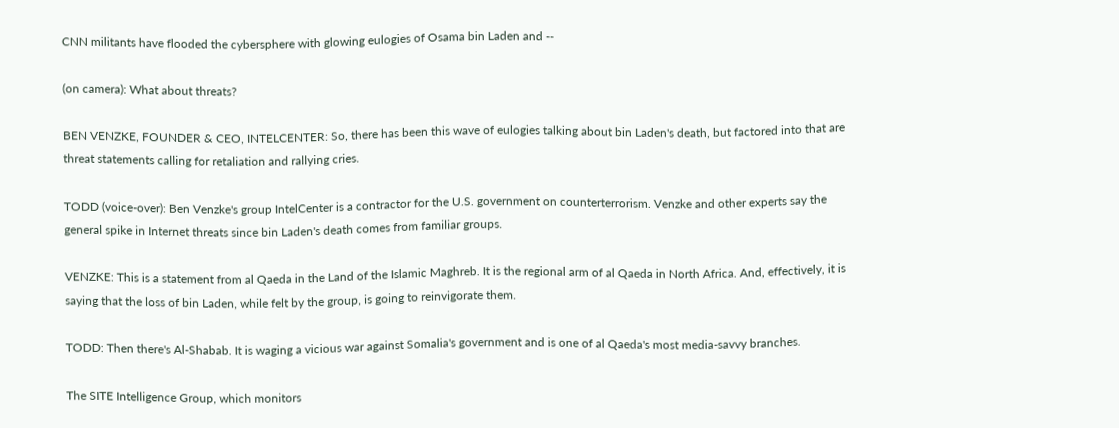CNN militants have flooded the cybersphere with glowing eulogies of Osama bin Laden and --

(on camera): What about threats?

BEN VENZKE, FOUNDER & CEO, INTELCENTER: So, there has been this wave of eulogies talking about bin Laden's death, but factored into that are threat statements calling for retaliation and rallying cries.

TODD (voice-over): Ben Venzke's group IntelCenter is a contractor for the U.S. government on counterterrorism. Venzke and other experts say the general spike in Internet threats since bin Laden's death comes from familiar groups.

VENZKE: This is a statement from al Qaeda in the Land of the Islamic Maghreb. It is the regional arm of al Qaeda in North Africa. And, effectively, it is saying that the loss of bin Laden, while felt by the group, is going to reinvigorate them.

TODD: Then there's Al-Shabab. It is waging a vicious war against Somalia's government and is one of al Qaeda's most media-savvy branches.

The SITE Intelligence Group, which monitors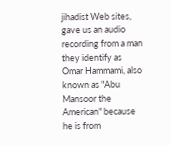jihadist Web sites, gave us an audio recording from a man they identify as Omar Hammami, also known as "Abu Mansoor the American" because he is from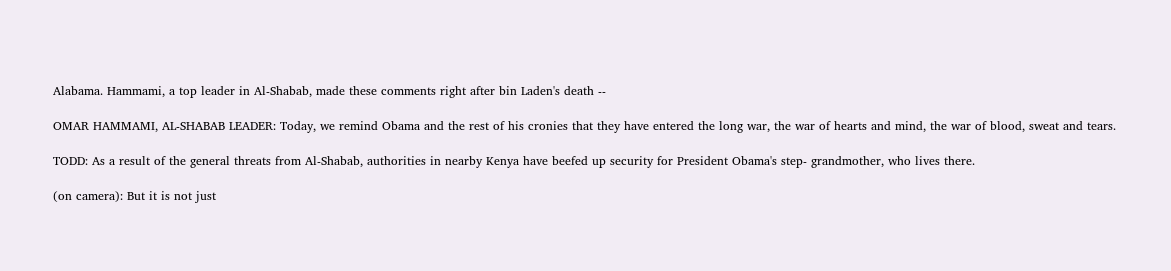Alabama. Hammami, a top leader in Al-Shabab, made these comments right after bin Laden's death --

OMAR HAMMAMI, AL-SHABAB LEADER: Today, we remind Obama and the rest of his cronies that they have entered the long war, the war of hearts and mind, the war of blood, sweat and tears.

TODD: As a result of the general threats from Al-Shabab, authorities in nearby Kenya have beefed up security for President Obama's step- grandmother, who lives there.

(on camera): But it is not just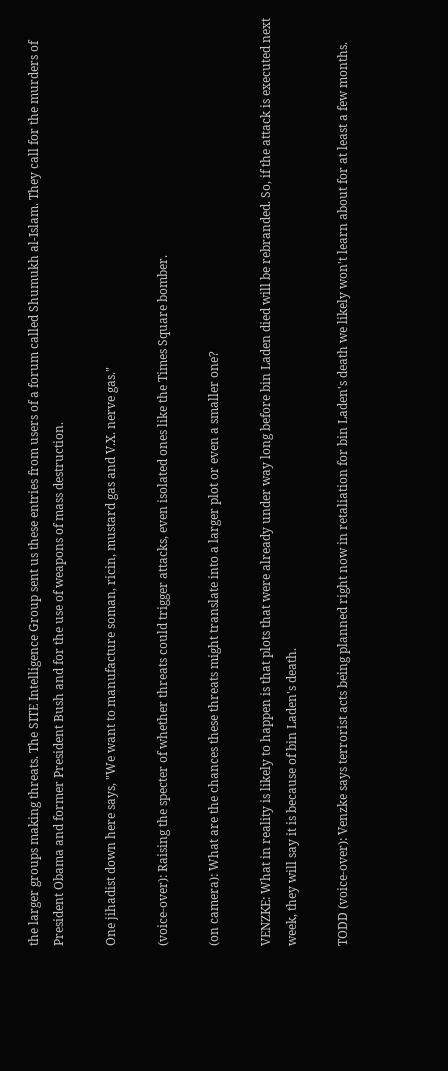the larger groups making threats. The SITE Intelligence Group sent us these entries from users of a forum called Shumukh al-Islam. They call for the murders of President Obama and former President Bush and for the use of weapons of mass destruction.

One jihadist down here says, "We want to manufacture soman, ricin, mustard gas and V.X. nerve gas."

(voice-over): Raising the specter of whether threats could trigger attacks, even isolated ones like the Times Square bomber.

(on camera): What are the chances these threats might translate into a larger plot or even a smaller one?

VENZKE: What in reality is likely to happen is that plots that were already under way long before bin Laden died will be rebranded. So, if the attack is executed next week, they will say it is because of bin Laden's death.

TODD (voice-over): Venzke says terrorist acts being planned right now in retaliation for bin Laden's death we likely won't learn about for at least a few months.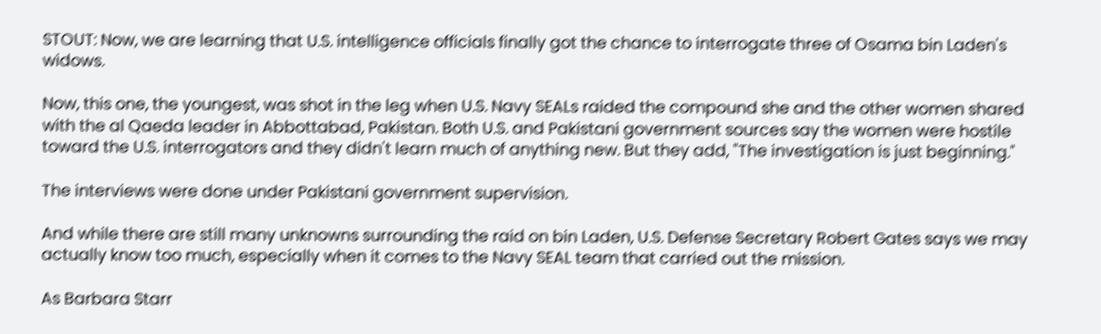STOUT: Now, we are learning that U.S. intelligence officials finally got the chance to interrogate three of Osama bin Laden's widows.

Now, this one, the youngest, was shot in the leg when U.S. Navy SEALs raided the compound she and the other women shared with the al Qaeda leader in Abbottabad, Pakistan. Both U.S. and Pakistani government sources say the women were hostile toward the U.S. interrogators and they didn't learn much of anything new. But they add, "The investigation is just beginning."

The interviews were done under Pakistani government supervision.

And while there are still many unknowns surrounding the raid on bin Laden, U.S. Defense Secretary Robert Gates says we may actually know too much, especially when it comes to the Navy SEAL team that carried out the mission.

As Barbara Starr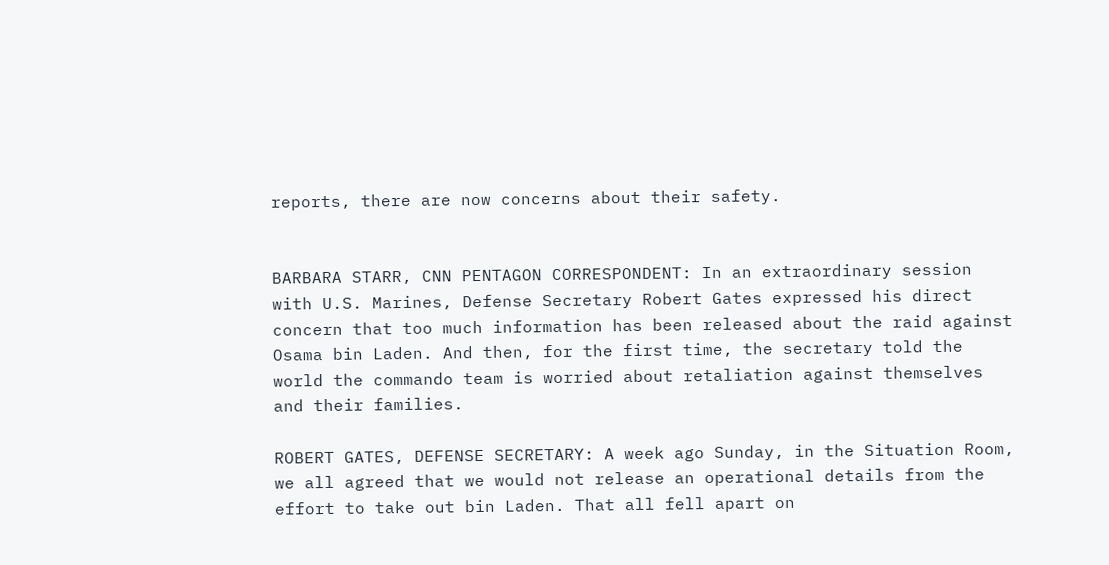reports, there are now concerns about their safety.


BARBARA STARR, CNN PENTAGON CORRESPONDENT: In an extraordinary session with U.S. Marines, Defense Secretary Robert Gates expressed his direct concern that too much information has been released about the raid against Osama bin Laden. And then, for the first time, the secretary told the world the commando team is worried about retaliation against themselves and their families.

ROBERT GATES, DEFENSE SECRETARY: A week ago Sunday, in the Situation Room, we all agreed that we would not release an operational details from the effort to take out bin Laden. That all fell apart on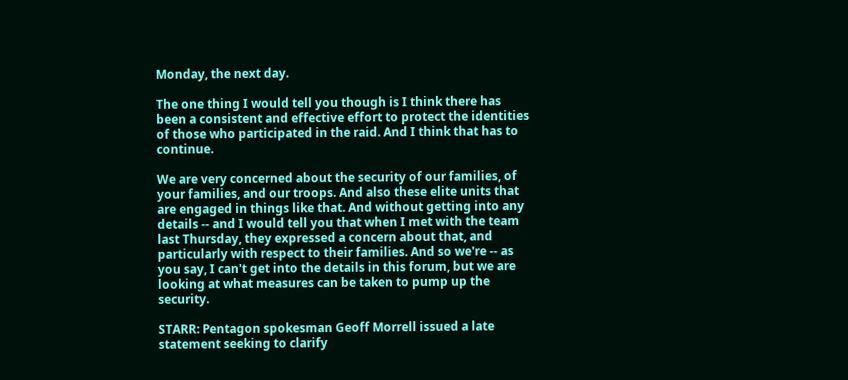Monday, the next day.

The one thing I would tell you though is I think there has been a consistent and effective effort to protect the identities of those who participated in the raid. And I think that has to continue.

We are very concerned about the security of our families, of your families, and our troops. And also these elite units that are engaged in things like that. And without getting into any details -- and I would tell you that when I met with the team last Thursday, they expressed a concern about that, and particularly with respect to their families. And so we're -- as you say, I can't get into the details in this forum, but we are looking at what measures can be taken to pump up the security.

STARR: Pentagon spokesman Geoff Morrell issued a late statement seeking to clarify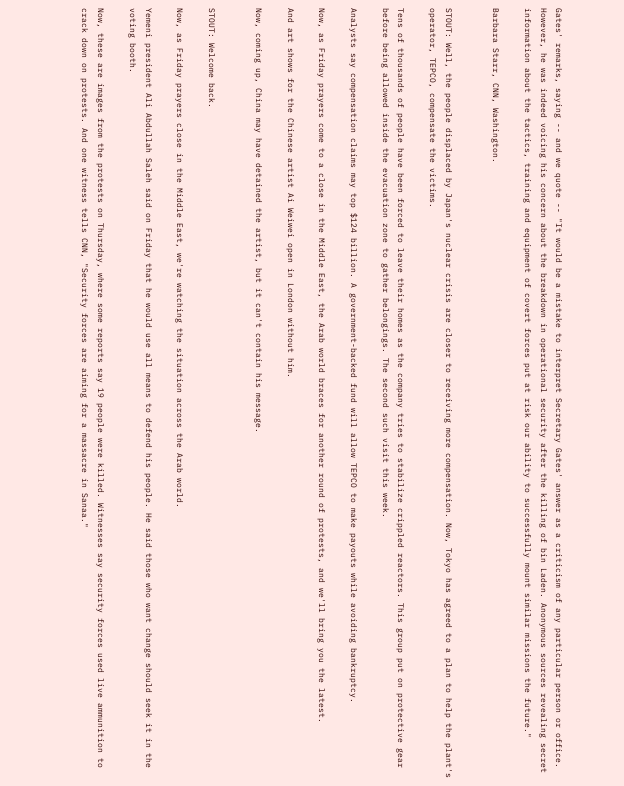Gates' remarks, saying -- and we quote -- "It would be a mistake to interpret Secretary Gates' answer as a criticism of any particular person or office. However, he was indeed voicing his concern about the breakdown in operational security after the killing of bin Laden. Anonymous sources revealing secret information about the tactics, training and equipment of covert forces put at risk our ability to successfully mount similar missions the future."

Barbara Starr, CNN, Washington.


STOUT: Well, the people displaced by Japan's nuclear crisis are closer to receiving more compensation. Now, Tokyo has agreed to a plan to help the plant's operator, TEPCO, compensate the victims.

Tens of thousands of people have been forced to leave their homes as the company tries to stabilize crippled reactors. This group put on protective gear before being allowed inside the evacuation zone to gather belongings. The second such visit this week.

Analysts say compensation claims may top $124 billion. A government-backed fund will allow TEPCO to make payouts while avoiding bankruptcy.

Now, as Friday prayers come to a close in the Middle East, the Arab world braces for another round of protests, and we'll bring you the latest.

And art shows for the Chinese artist Ai Weiwei open in London without him.

Now, coming up, China may have detained the artist, but it can't contain his message.


STOUT: Welcome back.

Now, as Friday prayers close in the Middle East, we're watching the situation across the Arab world.

Yemeni president Ali Abdullah Saleh said on Friday that he would use all means to defend his people. He said those who want change should seek it in the voting booth.

Now, these are images from the protests on Thursday, where some reports say 19 people were killed. Witnesses say security forces used live ammunition to crack down on protests. And one witness tells CNN, "Security forces are aiming for a massacre in Sanaa."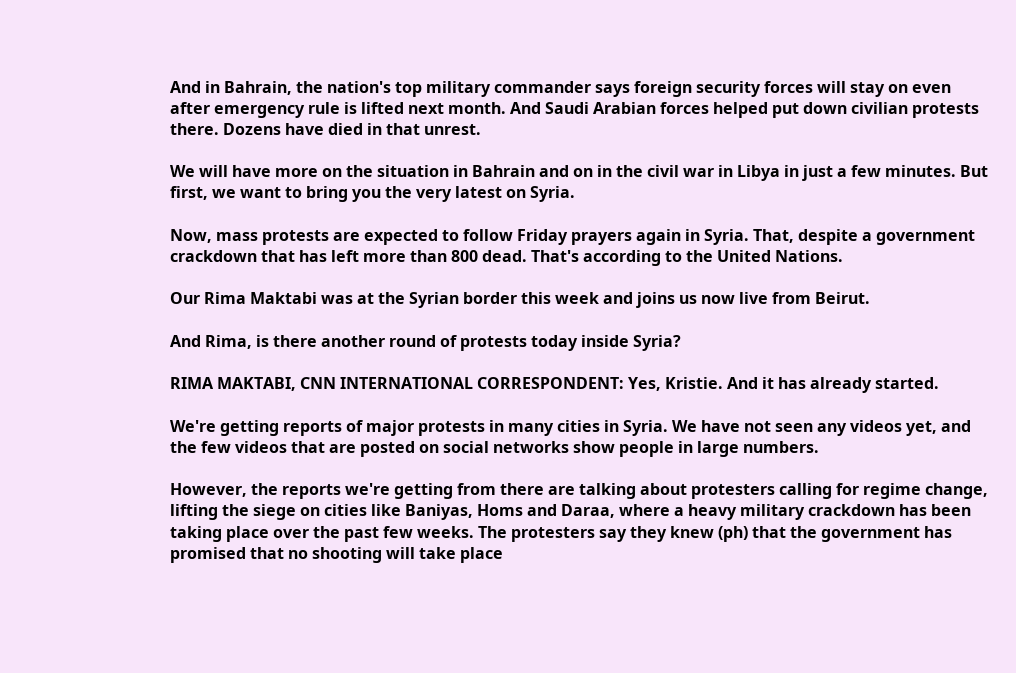And in Bahrain, the nation's top military commander says foreign security forces will stay on even after emergency rule is lifted next month. And Saudi Arabian forces helped put down civilian protests there. Dozens have died in that unrest.

We will have more on the situation in Bahrain and on in the civil war in Libya in just a few minutes. But first, we want to bring you the very latest on Syria.

Now, mass protests are expected to follow Friday prayers again in Syria. That, despite a government crackdown that has left more than 800 dead. That's according to the United Nations.

Our Rima Maktabi was at the Syrian border this week and joins us now live from Beirut.

And Rima, is there another round of protests today inside Syria?

RIMA MAKTABI, CNN INTERNATIONAL CORRESPONDENT: Yes, Kristie. And it has already started.

We're getting reports of major protests in many cities in Syria. We have not seen any videos yet, and the few videos that are posted on social networks show people in large numbers.

However, the reports we're getting from there are talking about protesters calling for regime change, lifting the siege on cities like Baniyas, Homs and Daraa, where a heavy military crackdown has been taking place over the past few weeks. The protesters say they knew (ph) that the government has promised that no shooting will take place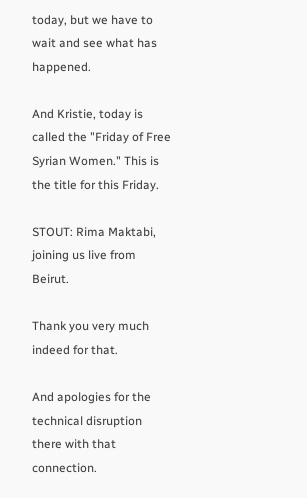today, but we have to wait and see what has happened.

And Kristie, today is called the "Friday of Free Syrian Women." This is the title for this Friday.

STOUT: Rima Maktabi, joining us live from Beirut.

Thank you very much indeed for that.

And apologies for the technical disruption there with that connection.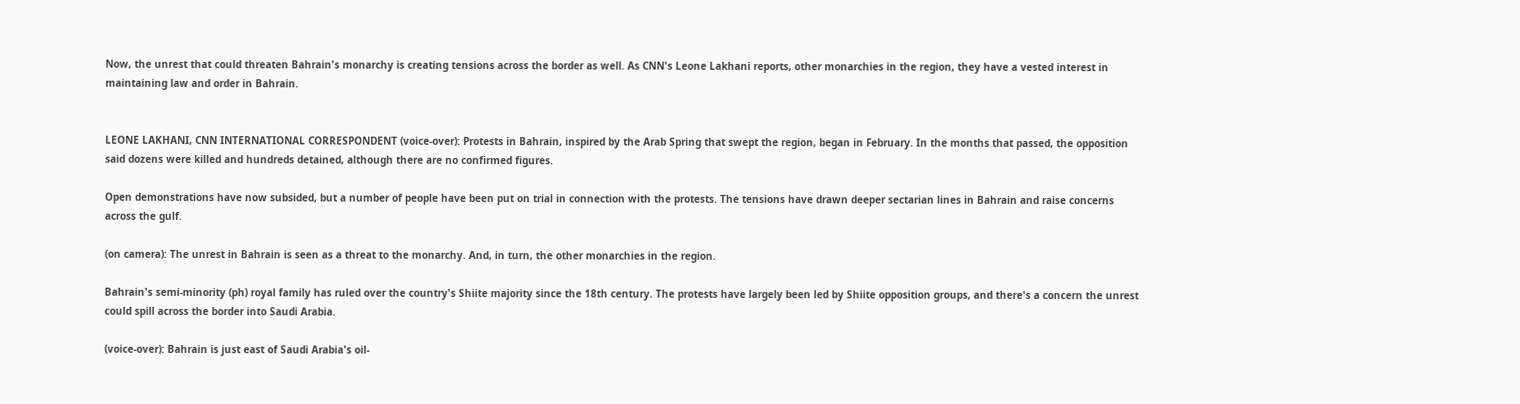Now, the unrest that could threaten Bahrain's monarchy is creating tensions across the border as well. As CNN's Leone Lakhani reports, other monarchies in the region, they have a vested interest in maintaining law and order in Bahrain.


LEONE LAKHANI, CNN INTERNATIONAL CORRESPONDENT (voice-over): Protests in Bahrain, inspired by the Arab Spring that swept the region, began in February. In the months that passed, the opposition said dozens were killed and hundreds detained, although there are no confirmed figures.

Open demonstrations have now subsided, but a number of people have been put on trial in connection with the protests. The tensions have drawn deeper sectarian lines in Bahrain and raise concerns across the gulf.

(on camera): The unrest in Bahrain is seen as a threat to the monarchy. And, in turn, the other monarchies in the region.

Bahrain's semi-minority (ph) royal family has ruled over the country's Shiite majority since the 18th century. The protests have largely been led by Shiite opposition groups, and there's a concern the unrest could spill across the border into Saudi Arabia.

(voice-over): Bahrain is just east of Saudi Arabia's oil-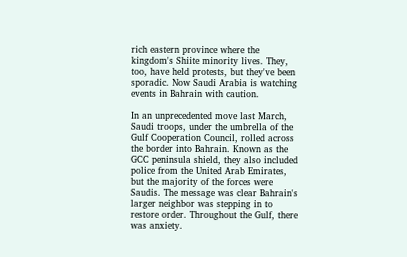rich eastern province where the kingdom's Shiite minority lives. They, too, have held protests, but they've been sporadic. Now Saudi Arabia is watching events in Bahrain with caution.

In an unprecedented move last March, Saudi troops, under the umbrella of the Gulf Cooperation Council, rolled across the border into Bahrain. Known as the GCC peninsula shield, they also included police from the United Arab Emirates, but the majority of the forces were Saudis. The message was clear Bahrain's larger neighbor was stepping in to restore order. Throughout the Gulf, there was anxiety.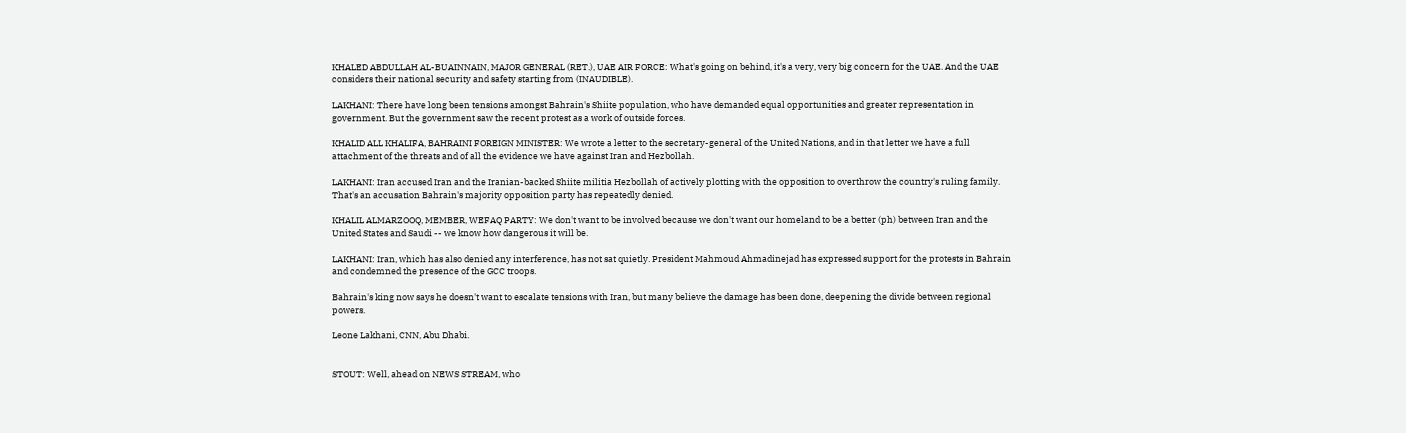KHALED ABDULLAH AL-BUAINNAIN, MAJOR GENERAL (RET.), UAE AIR FORCE: What's going on behind, it's a very, very big concern for the UAE. And the UAE considers their national security and safety starting from (INAUDIBLE).

LAKHANI: There have long been tensions amongst Bahrain's Shiite population, who have demanded equal opportunities and greater representation in government. But the government saw the recent protest as a work of outside forces.

KHALID ALL KHALIFA, BAHRAINI FOREIGN MINISTER: We wrote a letter to the secretary-general of the United Nations, and in that letter we have a full attachment of the threats and of all the evidence we have against Iran and Hezbollah.

LAKHANI: Iran accused Iran and the Iranian-backed Shiite militia Hezbollah of actively plotting with the opposition to overthrow the country's ruling family. That's an accusation Bahrain's majority opposition party has repeatedly denied.

KHALIL ALMARZOOQ, MEMBER, WEFAQ PARTY: We don't want to be involved because we don't want our homeland to be a better (ph) between Iran and the United States and Saudi -- we know how dangerous it will be.

LAKHANI: Iran, which has also denied any interference, has not sat quietly. President Mahmoud Ahmadinejad has expressed support for the protests in Bahrain and condemned the presence of the GCC troops.

Bahrain's king now says he doesn't want to escalate tensions with Iran, but many believe the damage has been done, deepening the divide between regional powers.

Leone Lakhani, CNN, Abu Dhabi.


STOUT: Well, ahead on NEWS STREAM, who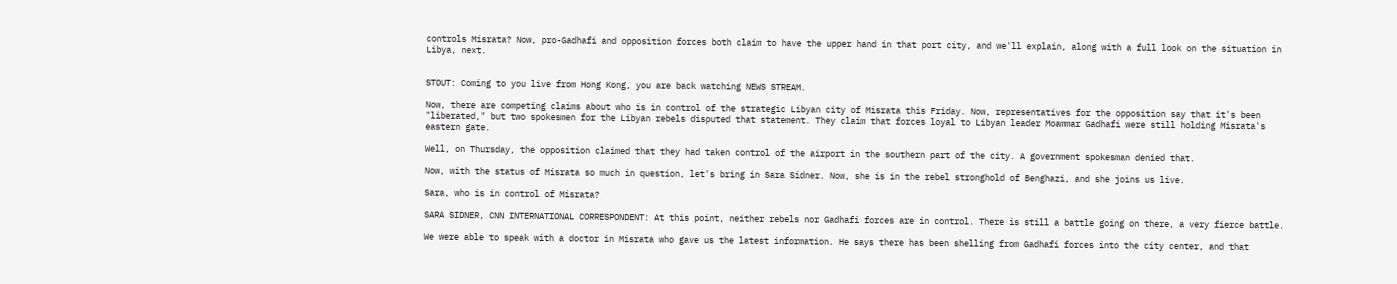controls Misrata? Now, pro-Gadhafi and opposition forces both claim to have the upper hand in that port city, and we'll explain, along with a full look on the situation in Libya, next.


STOUT: Coming to you live from Hong Kong, you are back watching NEWS STREAM.

Now, there are competing claims about who is in control of the strategic Libyan city of Misrata this Friday. Now, representatives for the opposition say that it's been "liberated," but two spokesmen for the Libyan rebels disputed that statement. They claim that forces loyal to Libyan leader Moammar Gadhafi were still holding Misrata's eastern gate.

Well, on Thursday, the opposition claimed that they had taken control of the airport in the southern part of the city. A government spokesman denied that.

Now, with the status of Misrata so much in question, let's bring in Sara Sidner. Now, she is in the rebel stronghold of Benghazi, and she joins us live.

Sara, who is in control of Misrata?

SARA SIDNER, CNN INTERNATIONAL CORRESPONDENT: At this point, neither rebels nor Gadhafi forces are in control. There is still a battle going on there, a very fierce battle.

We were able to speak with a doctor in Misrata who gave us the latest information. He says there has been shelling from Gadhafi forces into the city center, and that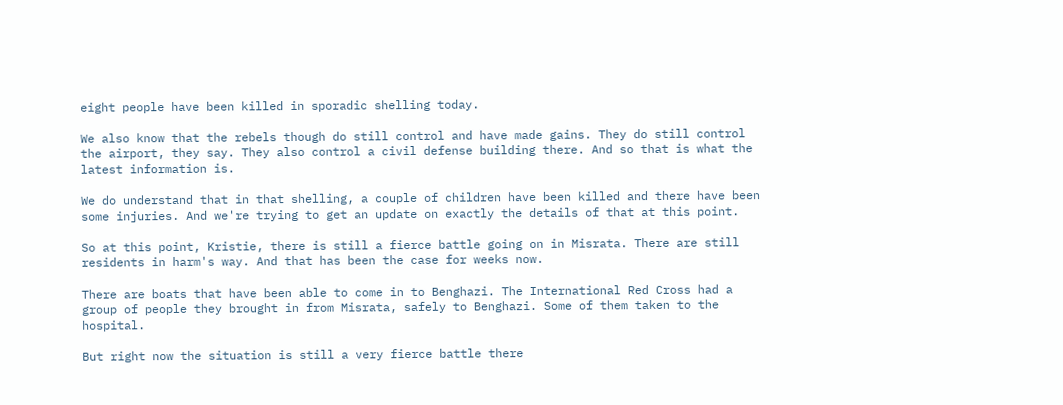eight people have been killed in sporadic shelling today.

We also know that the rebels though do still control and have made gains. They do still control the airport, they say. They also control a civil defense building there. And so that is what the latest information is.

We do understand that in that shelling, a couple of children have been killed and there have been some injuries. And we're trying to get an update on exactly the details of that at this point.

So at this point, Kristie, there is still a fierce battle going on in Misrata. There are still residents in harm's way. And that has been the case for weeks now.

There are boats that have been able to come in to Benghazi. The International Red Cross had a group of people they brought in from Misrata, safely to Benghazi. Some of them taken to the hospital.

But right now the situation is still a very fierce battle there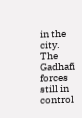in the city. The Gadhafi forces still in control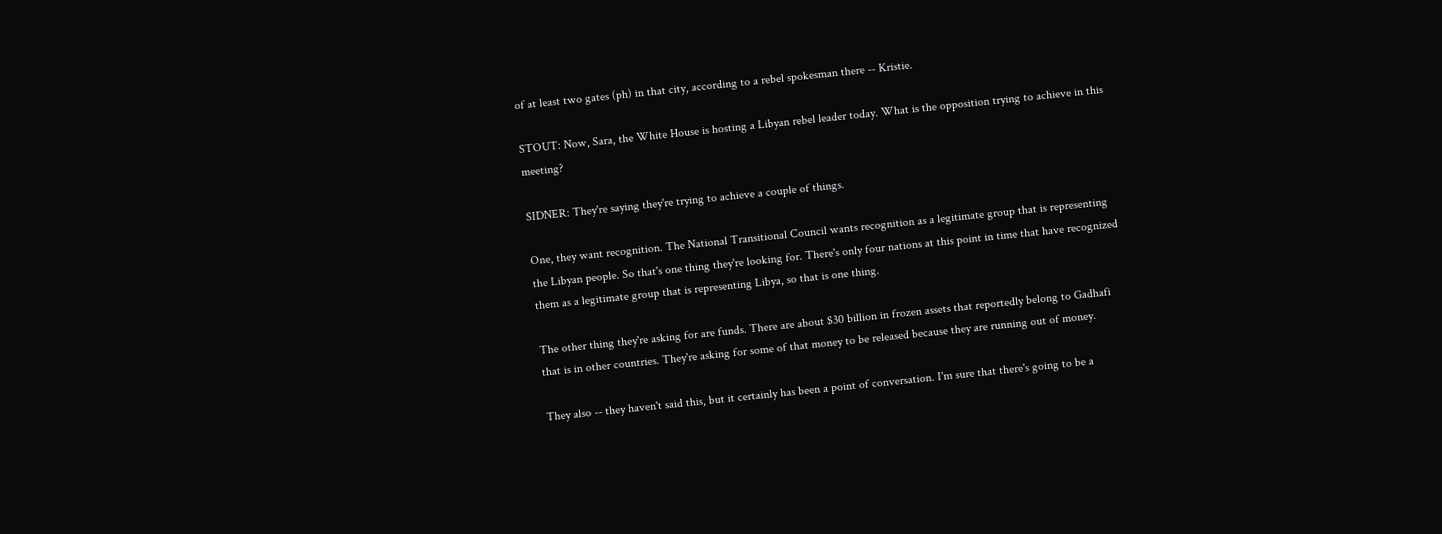of at least two gates (ph) in that city, according to a rebel spokesman there -- Kristie.

STOUT: Now, Sara, the White House is hosting a Libyan rebel leader today. What is the opposition trying to achieve in this meeting?

SIDNER: They're saying they're trying to achieve a couple of things.

One, they want recognition. The National Transitional Council wants recognition as a legitimate group that is representing the Libyan people. So that's one thing they're looking for. There's only four nations at this point in time that have recognized them as a legitimate group that is representing Libya, so that is one thing.

The other thing they're asking for are funds. There are about $30 billion in frozen assets that reportedly belong to Gadhafi that is in other countries. They're asking for some of that money to be released because they are running out of money.

They also -- they haven't said this, but it certainly has been a point of conversation. I'm sure that there's going to be a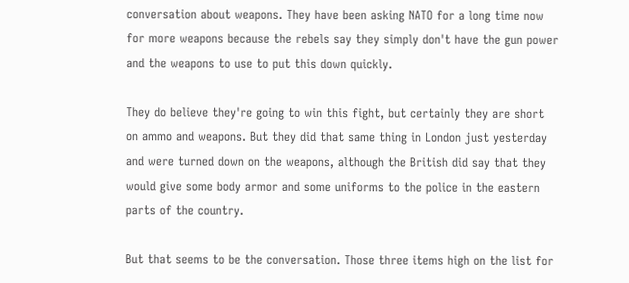conversation about weapons. They have been asking NATO for a long time now for more weapons because the rebels say they simply don't have the gun power and the weapons to use to put this down quickly.

They do believe they're going to win this fight, but certainly they are short on ammo and weapons. But they did that same thing in London just yesterday and were turned down on the weapons, although the British did say that they would give some body armor and some uniforms to the police in the eastern parts of the country.

But that seems to be the conversation. Those three items high on the list for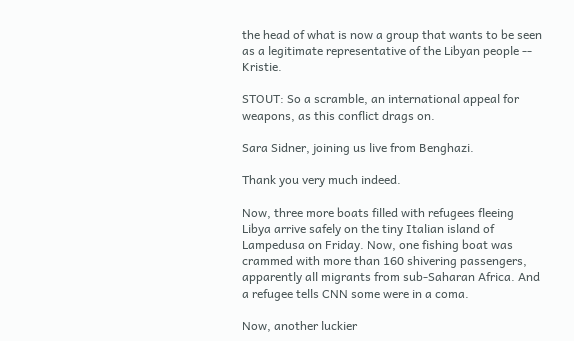the head of what is now a group that wants to be seen as a legitimate representative of the Libyan people -- Kristie.

STOUT: So a scramble, an international appeal for weapons, as this conflict drags on.

Sara Sidner, joining us live from Benghazi.

Thank you very much indeed.

Now, three more boats filled with refugees fleeing Libya arrive safely on the tiny Italian island of Lampedusa on Friday. Now, one fishing boat was crammed with more than 160 shivering passengers, apparently all migrants from sub-Saharan Africa. And a refugee tells CNN some were in a coma.

Now, another luckier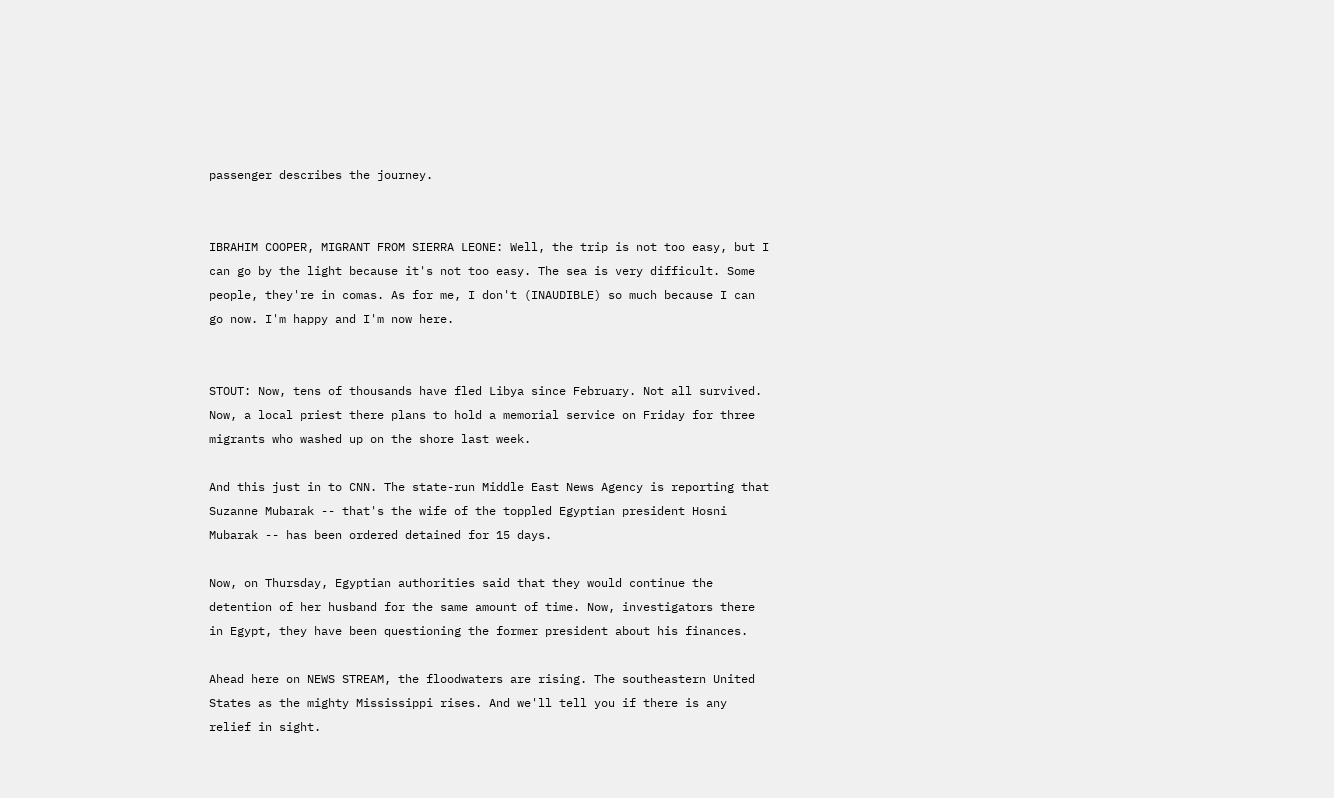passenger describes the journey.


IBRAHIM COOPER, MIGRANT FROM SIERRA LEONE: Well, the trip is not too easy, but I can go by the light because it's not too easy. The sea is very difficult. Some people, they're in comas. As for me, I don't (INAUDIBLE) so much because I can go now. I'm happy and I'm now here.


STOUT: Now, tens of thousands have fled Libya since February. Not all survived. Now, a local priest there plans to hold a memorial service on Friday for three migrants who washed up on the shore last week.

And this just in to CNN. The state-run Middle East News Agency is reporting that Suzanne Mubarak -- that's the wife of the toppled Egyptian president Hosni Mubarak -- has been ordered detained for 15 days.

Now, on Thursday, Egyptian authorities said that they would continue the detention of her husband for the same amount of time. Now, investigators there in Egypt, they have been questioning the former president about his finances.

Ahead here on NEWS STREAM, the floodwaters are rising. The southeastern United States as the mighty Mississippi rises. And we'll tell you if there is any relief in sight.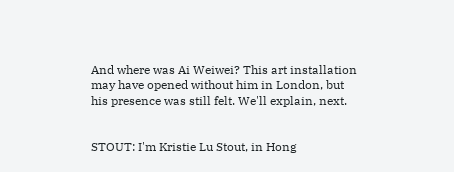And where was Ai Weiwei? This art installation may have opened without him in London, but his presence was still felt. We'll explain, next.


STOUT: I'm Kristie Lu Stout, in Hong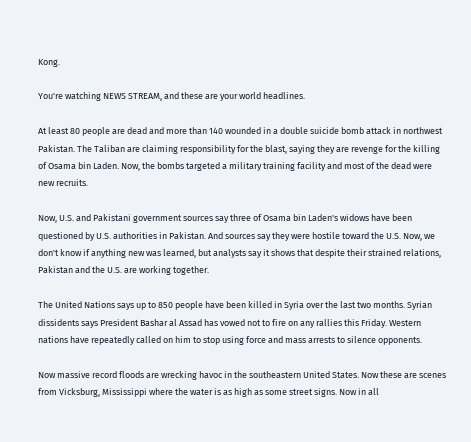Kong.

You're watching NEWS STREAM, and these are your world headlines.

At least 80 people are dead and more than 140 wounded in a double suicide bomb attack in northwest Pakistan. The Taliban are claiming responsibility for the blast, saying they are revenge for the killing of Osama bin Laden. Now, the bombs targeted a military training facility and most of the dead were new recruits.

Now, U.S. and Pakistani government sources say three of Osama bin Laden's widows have been questioned by U.S. authorities in Pakistan. And sources say they were hostile toward the U.S. Now, we don't know if anything new was learned, but analysts say it shows that despite their strained relations, Pakistan and the U.S. are working together.

The United Nations says up to 850 people have been killed in Syria over the last two months. Syrian dissidents says President Bashar al Assad has vowed not to fire on any rallies this Friday. Western nations have repeatedly called on him to stop using force and mass arrests to silence opponents.

Now massive record floods are wrecking havoc in the southeastern United States. Now these are scenes from Vicksburg, Mississippi where the water is as high as some street signs. Now in all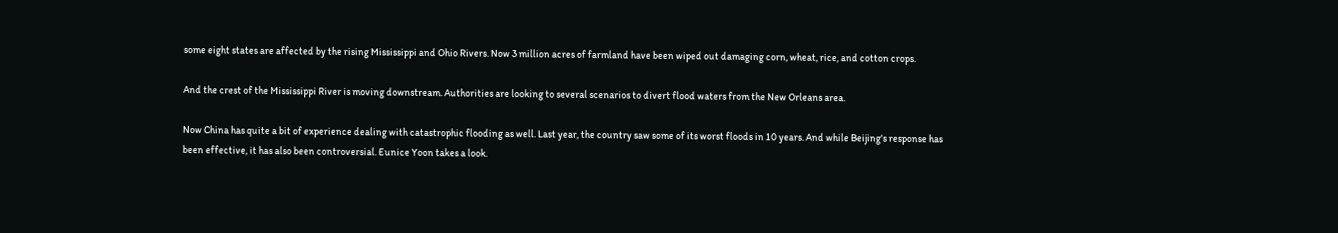some eight states are affected by the rising Mississippi and Ohio Rivers. Now 3 million acres of farmland have been wiped out damaging corn, wheat, rice, and cotton crops.

And the crest of the Mississippi River is moving downstream. Authorities are looking to several scenarios to divert flood waters from the New Orleans area.

Now China has quite a bit of experience dealing with catastrophic flooding as well. Last year, the country saw some of its worst floods in 10 years. And while Beijing's response has been effective, it has also been controversial. Eunice Yoon takes a look.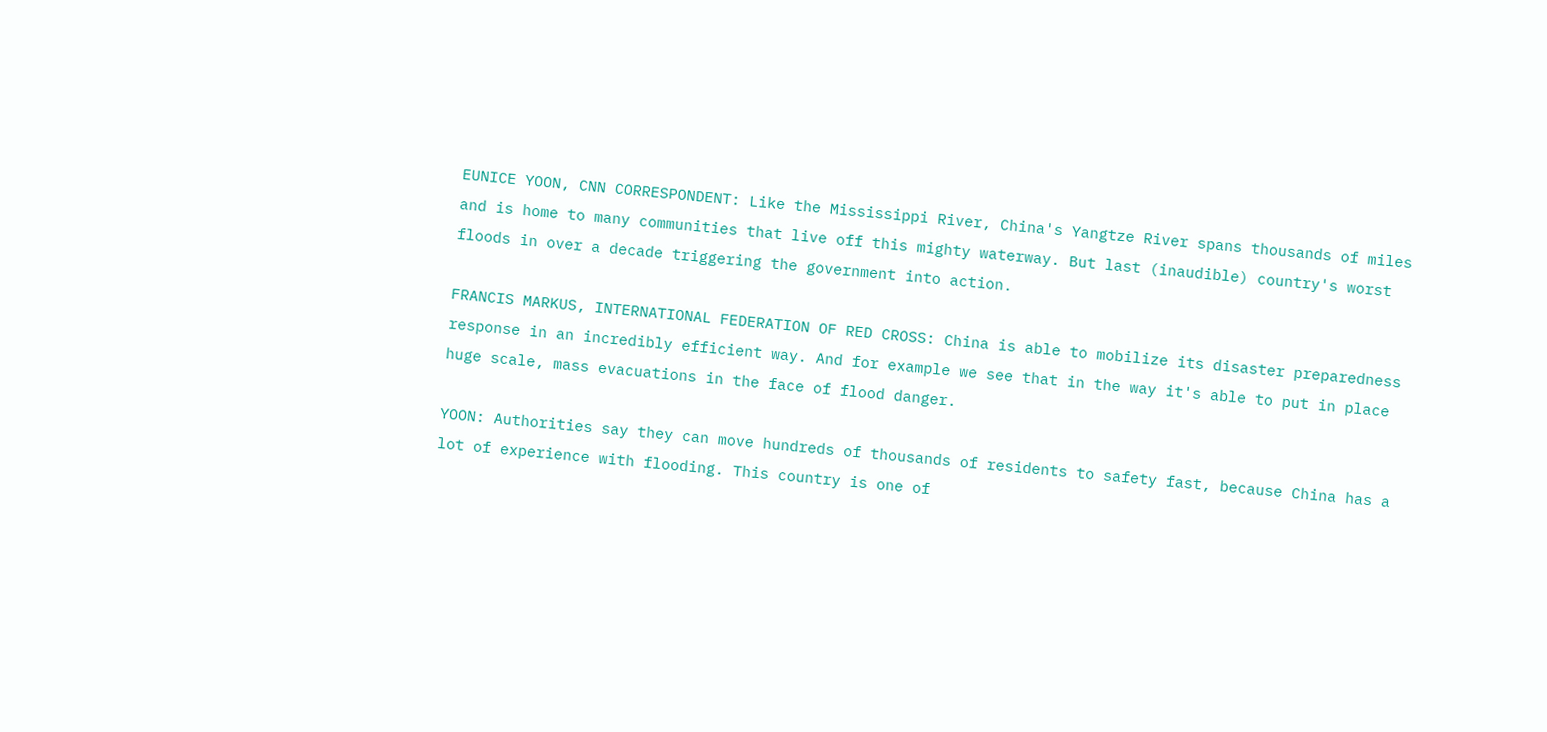EUNICE YOON, CNN CORRESPONDENT: Like the Mississippi River, China's Yangtze River spans thousands of miles and is home to many communities that live off this mighty waterway. But last (inaudible) country's worst floods in over a decade triggering the government into action.

FRANCIS MARKUS, INTERNATIONAL FEDERATION OF RED CROSS: China is able to mobilize its disaster preparedness response in an incredibly efficient way. And for example we see that in the way it's able to put in place huge scale, mass evacuations in the face of flood danger.

YOON: Authorities say they can move hundreds of thousands of residents to safety fast, because China has a lot of experience with flooding. This country is one of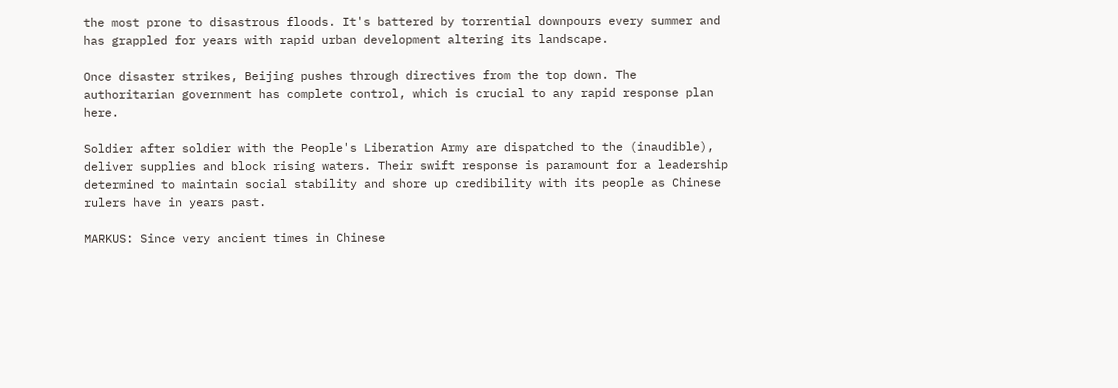the most prone to disastrous floods. It's battered by torrential downpours every summer and has grappled for years with rapid urban development altering its landscape.

Once disaster strikes, Beijing pushes through directives from the top down. The authoritarian government has complete control, which is crucial to any rapid response plan here.

Soldier after soldier with the People's Liberation Army are dispatched to the (inaudible), deliver supplies and block rising waters. Their swift response is paramount for a leadership determined to maintain social stability and shore up credibility with its people as Chinese rulers have in years past.

MARKUS: Since very ancient times in Chinese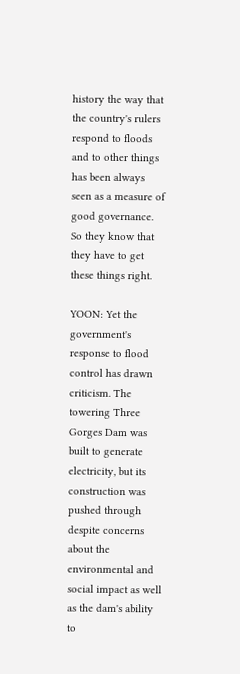history the way that the country's rulers respond to floods and to other things has been always seen as a measure of good governance. So they know that they have to get these things right.

YOON: Yet the government's response to flood control has drawn criticism. The towering Three Gorges Dam was built to generate electricity, but its construction was pushed through despite concerns about the environmental and social impact as well as the dam's ability to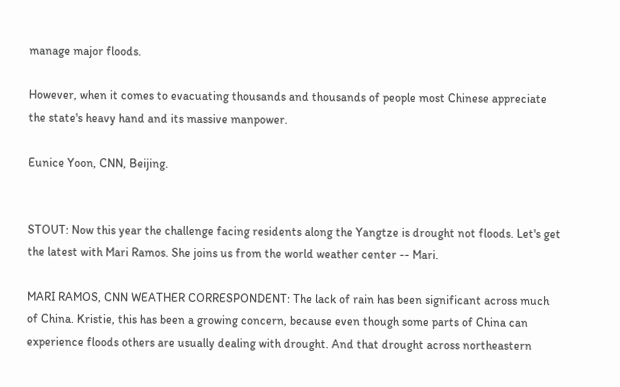manage major floods.

However, when it comes to evacuating thousands and thousands of people most Chinese appreciate the state's heavy hand and its massive manpower.

Eunice Yoon, CNN, Beijing.


STOUT: Now this year the challenge facing residents along the Yangtze is drought not floods. Let's get the latest with Mari Ramos. She joins us from the world weather center -- Mari.

MARI RAMOS, CNN WEATHER CORRESPONDENT: The lack of rain has been significant across much of China. Kristie, this has been a growing concern, because even though some parts of China can experience floods others are usually dealing with drought. And that drought across northeastern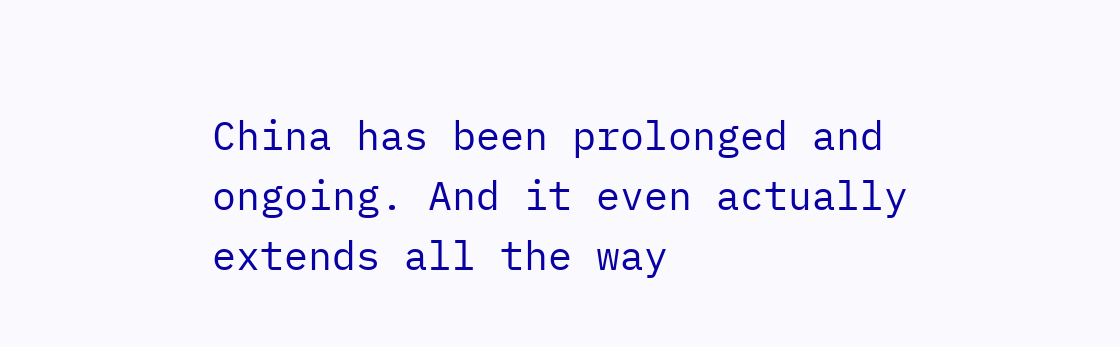China has been prolonged and ongoing. And it even actually extends all the way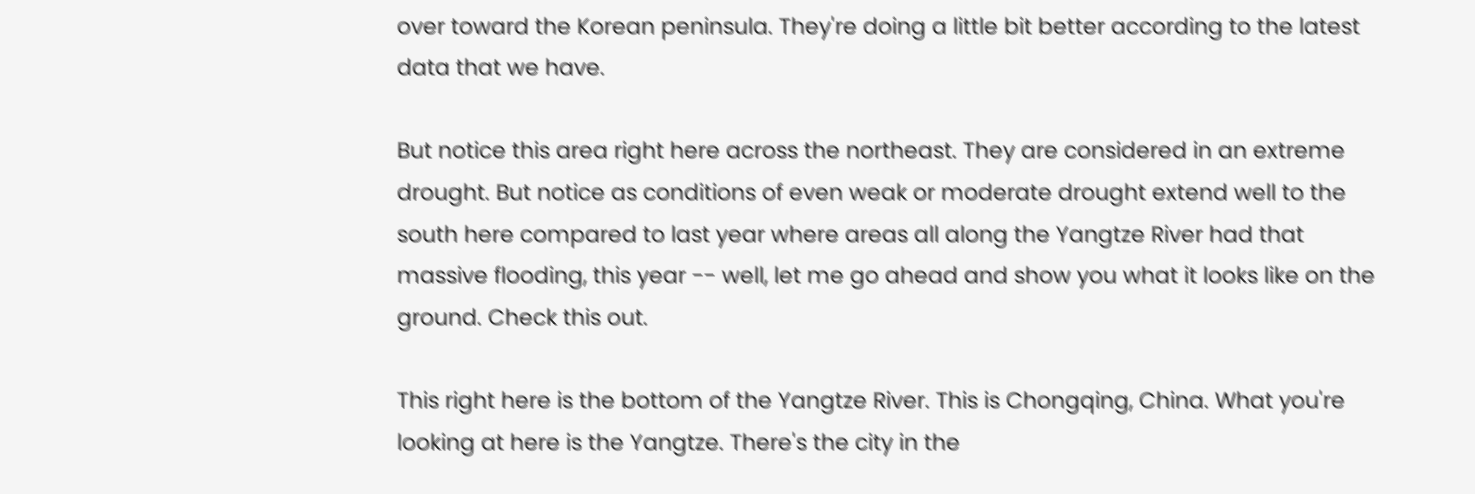over toward the Korean peninsula. They're doing a little bit better according to the latest data that we have.

But notice this area right here across the northeast. They are considered in an extreme drought. But notice as conditions of even weak or moderate drought extend well to the south here compared to last year where areas all along the Yangtze River had that massive flooding, this year -- well, let me go ahead and show you what it looks like on the ground. Check this out.

This right here is the bottom of the Yangtze River. This is Chongqing, China. What you're looking at here is the Yangtze. There's the city in the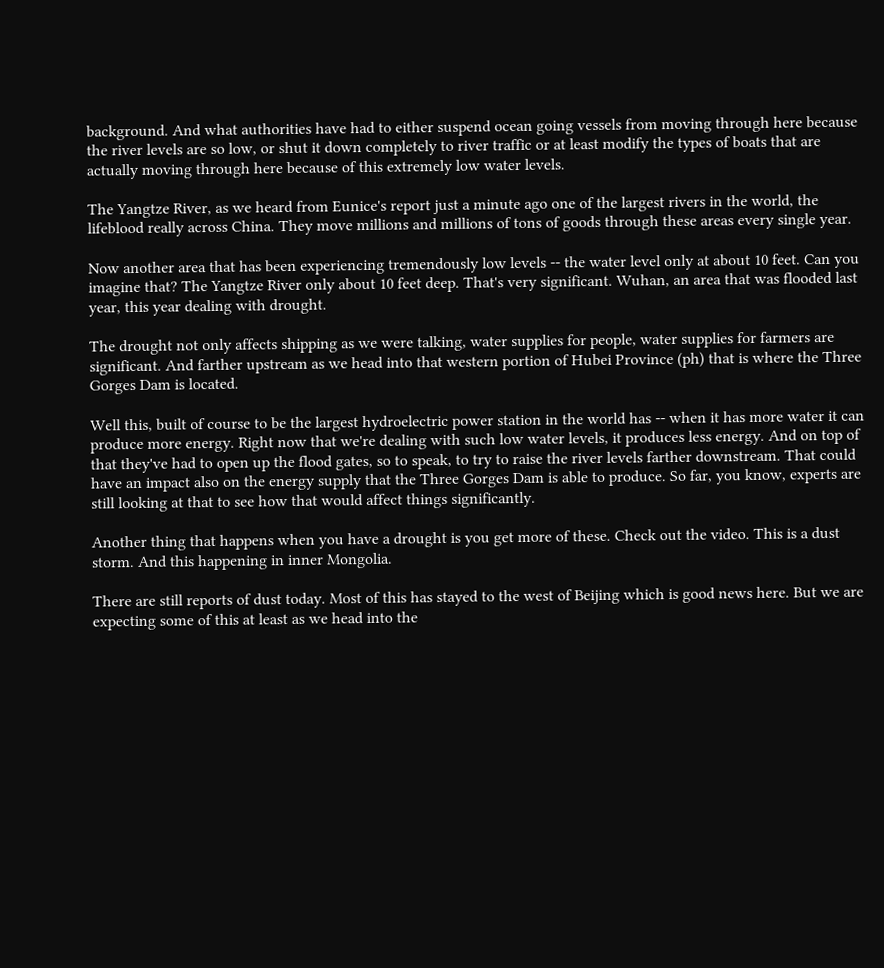background. And what authorities have had to either suspend ocean going vessels from moving through here because the river levels are so low, or shut it down completely to river traffic or at least modify the types of boats that are actually moving through here because of this extremely low water levels.

The Yangtze River, as we heard from Eunice's report just a minute ago one of the largest rivers in the world, the lifeblood really across China. They move millions and millions of tons of goods through these areas every single year.

Now another area that has been experiencing tremendously low levels -- the water level only at about 10 feet. Can you imagine that? The Yangtze River only about 10 feet deep. That's very significant. Wuhan, an area that was flooded last year, this year dealing with drought.

The drought not only affects shipping as we were talking, water supplies for people, water supplies for farmers are significant. And farther upstream as we head into that western portion of Hubei Province (ph) that is where the Three Gorges Dam is located.

Well this, built of course to be the largest hydroelectric power station in the world has -- when it has more water it can produce more energy. Right now that we're dealing with such low water levels, it produces less energy. And on top of that they've had to open up the flood gates, so to speak, to try to raise the river levels farther downstream. That could have an impact also on the energy supply that the Three Gorges Dam is able to produce. So far, you know, experts are still looking at that to see how that would affect things significantly.

Another thing that happens when you have a drought is you get more of these. Check out the video. This is a dust storm. And this happening in inner Mongolia.

There are still reports of dust today. Most of this has stayed to the west of Beijing which is good news here. But we are expecting some of this at least as we head into the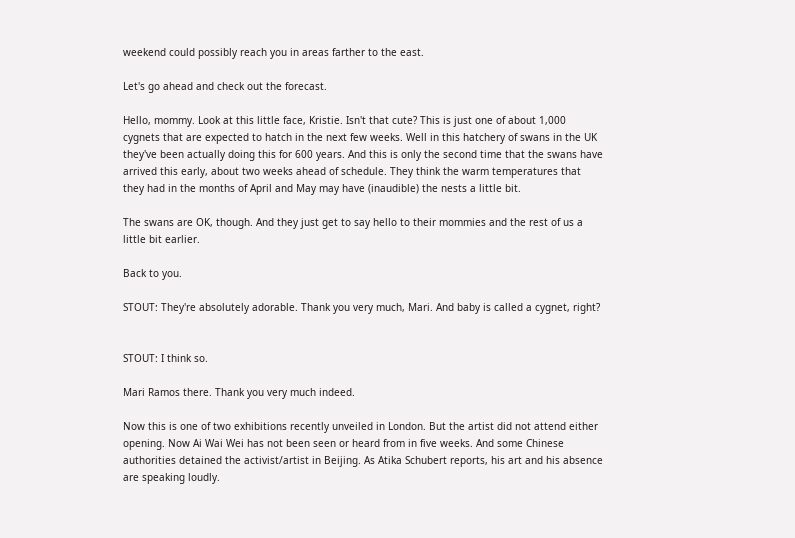weekend could possibly reach you in areas farther to the east.

Let's go ahead and check out the forecast.

Hello, mommy. Look at this little face, Kristie. Isn't that cute? This is just one of about 1,000 cygnets that are expected to hatch in the next few weeks. Well in this hatchery of swans in the UK they've been actually doing this for 600 years. And this is only the second time that the swans have arrived this early, about two weeks ahead of schedule. They think the warm temperatures that they had in the months of April and May may have (inaudible) the nests a little bit.

The swans are OK, though. And they just get to say hello to their mommies and the rest of us a little bit earlier.

Back to you.

STOUT: They're absolutely adorable. Thank you very much, Mari. And baby is called a cygnet, right?


STOUT: I think so.

Mari Ramos there. Thank you very much indeed.

Now this is one of two exhibitions recently unveiled in London. But the artist did not attend either opening. Now Ai Wai Wei has not been seen or heard from in five weeks. And some Chinese authorities detained the activist/artist in Beijing. As Atika Schubert reports, his art and his absence are speaking loudly.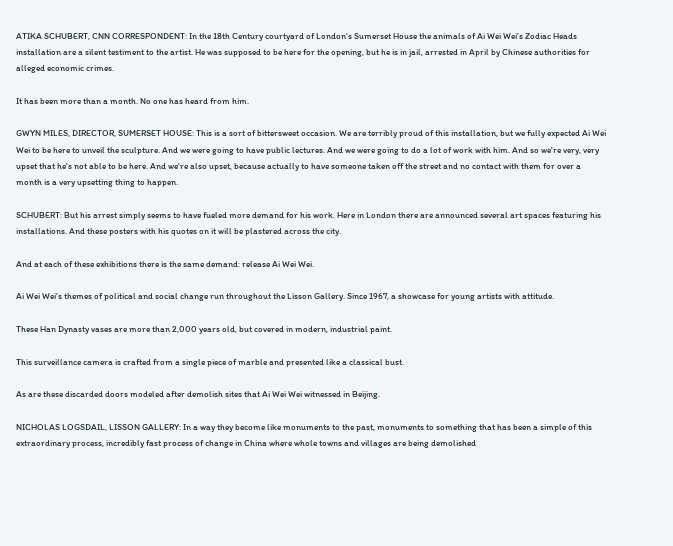ATIKA SCHUBERT, CNN CORRESPONDENT: In the 18th Century courtyard of London's Sumerset House the animals of Ai Wei Wei's Zodiac Heads installation are a silent testiment to the artist. He was supposed to be here for the opening, but he is in jail, arrested in April by Chinese authorities for alleged economic crimes.

It has been more than a month. No one has heard from him.

GWYN MILES, DIRECTOR, SUMERSET HOUSE: This is a sort of bittersweet occasion. We are terribly proud of this installation, but we fully expected Ai Wei Wei to be here to unveil the sculpture. And we were going to have public lectures. And we were going to do a lot of work with him. And so we're very, very upset that he's not able to be here. And we're also upset, because actually to have someone taken off the street and no contact with them for over a month is a very upsetting thing to happen.

SCHUBERT: But his arrest simply seems to have fueled more demand for his work. Here in London there are announced several art spaces featuring his installations. And these posters with his quotes on it will be plastered across the city.

And at each of these exhibitions there is the same demand: release Ai Wei Wei.

Ai Wei Wei's themes of political and social change run throughout the Lisson Gallery. Since 1967, a showcase for young artists with attitude.

These Han Dynasty vases are more than 2,000 years old, but covered in modern, industrial paint.

This surveillance camera is crafted from a single piece of marble and presented like a classical bust.

As are these discarded doors modeled after demolish sites that Ai Wei Wei witnessed in Beijing.

NICHOLAS LOGSDAIL, LISSON GALLERY: In a way they become like monuments to the past, monuments to something that has been a simple of this extraordinary process, incredibly fast process of change in China where whole towns and villages are being demolished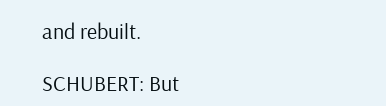and rebuilt.

SCHUBERT: But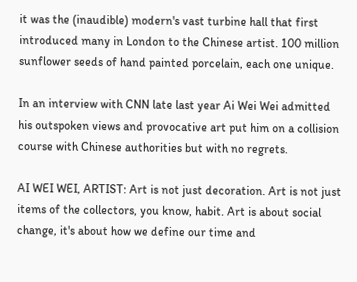it was the (inaudible) modern's vast turbine hall that first introduced many in London to the Chinese artist. 100 million sunflower seeds of hand painted porcelain, each one unique.

In an interview with CNN late last year Ai Wei Wei admitted his outspoken views and provocative art put him on a collision course with Chinese authorities but with no regrets.

AI WEI WEI, ARTIST: Art is not just decoration. Art is not just items of the collectors, you know, habit. Art is about social change, it's about how we define our time and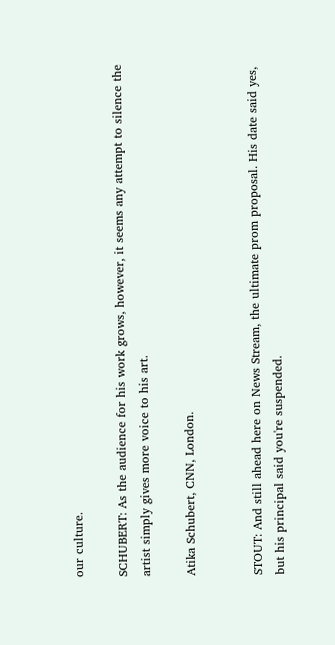our culture.

SCHUBERT: As the audience for his work grows, however, it seems any attempt to silence the artist simply gives more voice to his art.

Atika Schubert, CNN, London.


STOUT: And still ahead here on News Stream, the ultimate prom proposal. His date said yes, but his principal said you're suspended.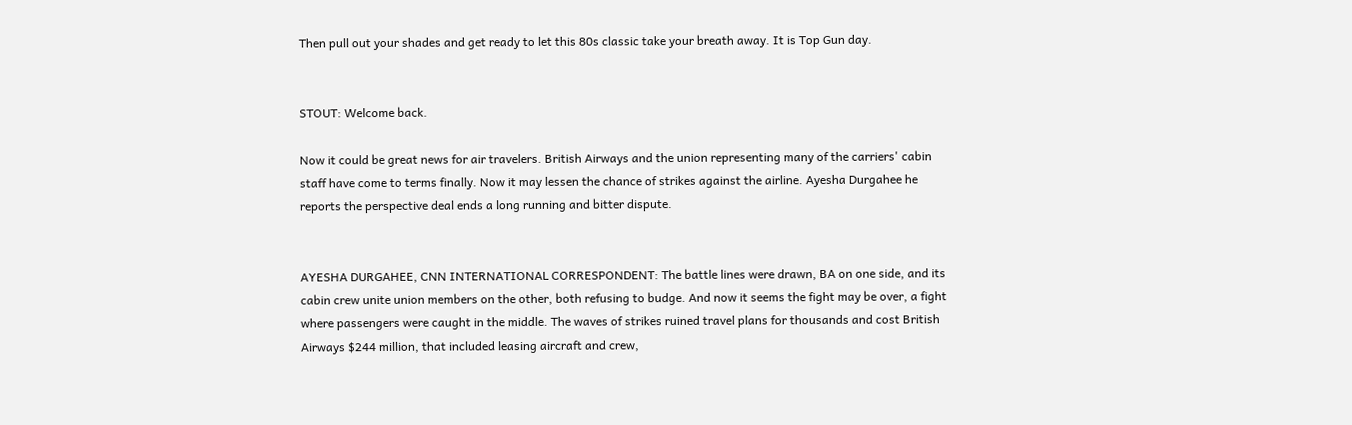Then pull out your shades and get ready to let this 80s classic take your breath away. It is Top Gun day.


STOUT: Welcome back.

Now it could be great news for air travelers. British Airways and the union representing many of the carriers' cabin staff have come to terms finally. Now it may lessen the chance of strikes against the airline. Ayesha Durgahee he reports the perspective deal ends a long running and bitter dispute.


AYESHA DURGAHEE, CNN INTERNATIONAL CORRESPONDENT: The battle lines were drawn, BA on one side, and its cabin crew unite union members on the other, both refusing to budge. And now it seems the fight may be over, a fight where passengers were caught in the middle. The waves of strikes ruined travel plans for thousands and cost British Airways $244 million, that included leasing aircraft and crew,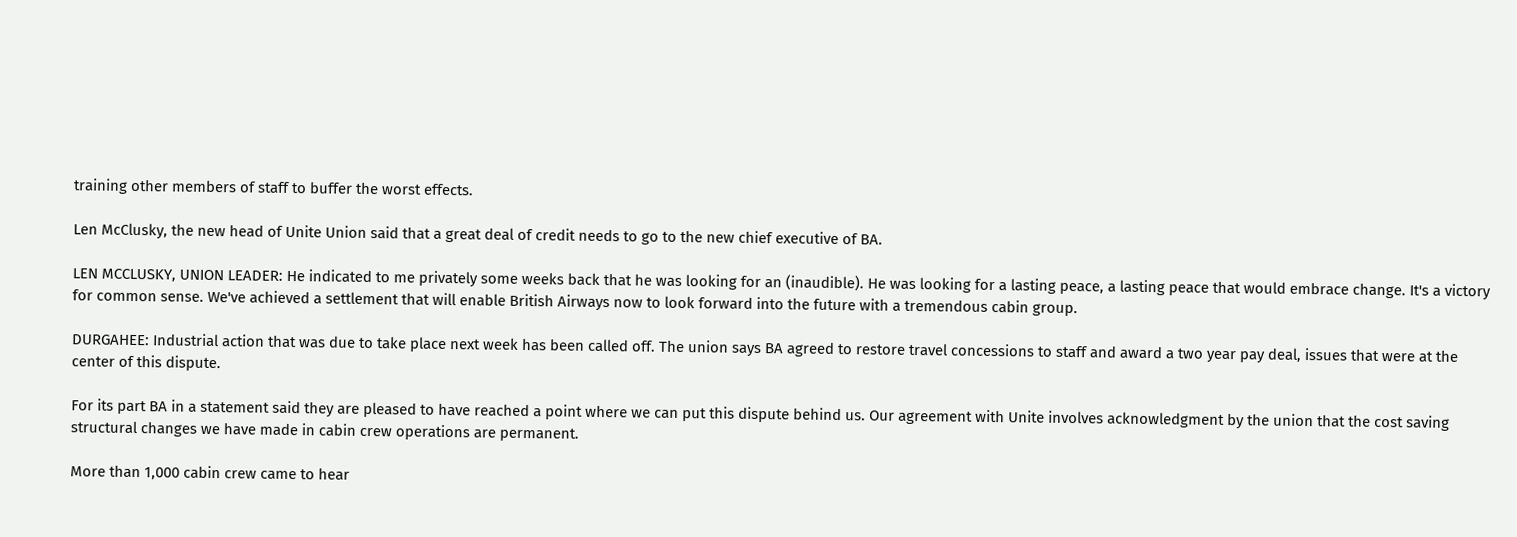training other members of staff to buffer the worst effects.

Len McClusky, the new head of Unite Union said that a great deal of credit needs to go to the new chief executive of BA.

LEN MCCLUSKY, UNION LEADER: He indicated to me privately some weeks back that he was looking for an (inaudible). He was looking for a lasting peace, a lasting peace that would embrace change. It's a victory for common sense. We've achieved a settlement that will enable British Airways now to look forward into the future with a tremendous cabin group.

DURGAHEE: Industrial action that was due to take place next week has been called off. The union says BA agreed to restore travel concessions to staff and award a two year pay deal, issues that were at the center of this dispute.

For its part BA in a statement said they are pleased to have reached a point where we can put this dispute behind us. Our agreement with Unite involves acknowledgment by the union that the cost saving structural changes we have made in cabin crew operations are permanent.

More than 1,000 cabin crew came to hear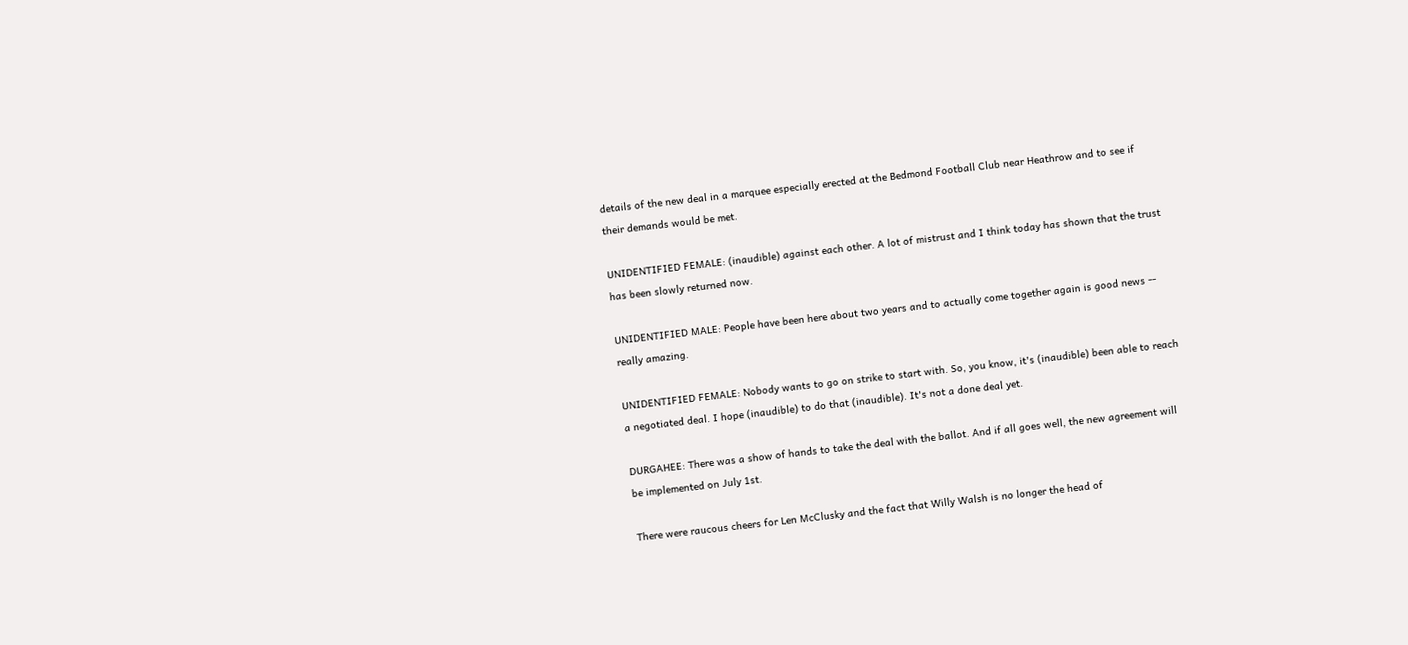details of the new deal in a marquee especially erected at the Bedmond Football Club near Heathrow and to see if their demands would be met.

UNIDENTIFIED FEMALE: (inaudible) against each other. A lot of mistrust and I think today has shown that the trust has been slowly returned now.

UNIDENTIFIED MALE: People have been here about two years and to actually come together again is good news -- really amazing.

UNIDENTIFIED FEMALE: Nobody wants to go on strike to start with. So, you know, it's (inaudible) been able to reach a negotiated deal. I hope (inaudible) to do that (inaudible). It's not a done deal yet.

DURGAHEE: There was a show of hands to take the deal with the ballot. And if all goes well, the new agreement will be implemented on July 1st.

There were raucous cheers for Len McClusky and the fact that Willy Walsh is no longer the head of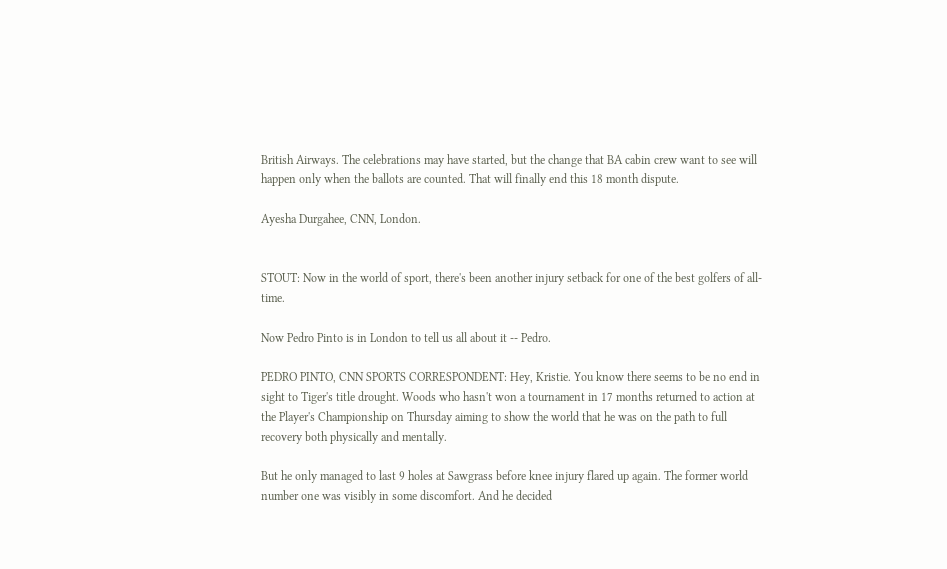British Airways. The celebrations may have started, but the change that BA cabin crew want to see will happen only when the ballots are counted. That will finally end this 18 month dispute.

Ayesha Durgahee, CNN, London.


STOUT: Now in the world of sport, there's been another injury setback for one of the best golfers of all-time.

Now Pedro Pinto is in London to tell us all about it -- Pedro.

PEDRO PINTO, CNN SPORTS CORRESPONDENT: Hey, Kristie. You know there seems to be no end in sight to Tiger's title drought. Woods who hasn't won a tournament in 17 months returned to action at the Player's Championship on Thursday aiming to show the world that he was on the path to full recovery both physically and mentally.

But he only managed to last 9 holes at Sawgrass before knee injury flared up again. The former world number one was visibly in some discomfort. And he decided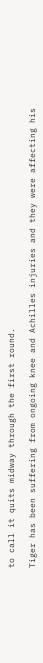to call it quits midway through the first round.

Tiger has been suffering from ongoing knee and Achilles injuries and they were affecting his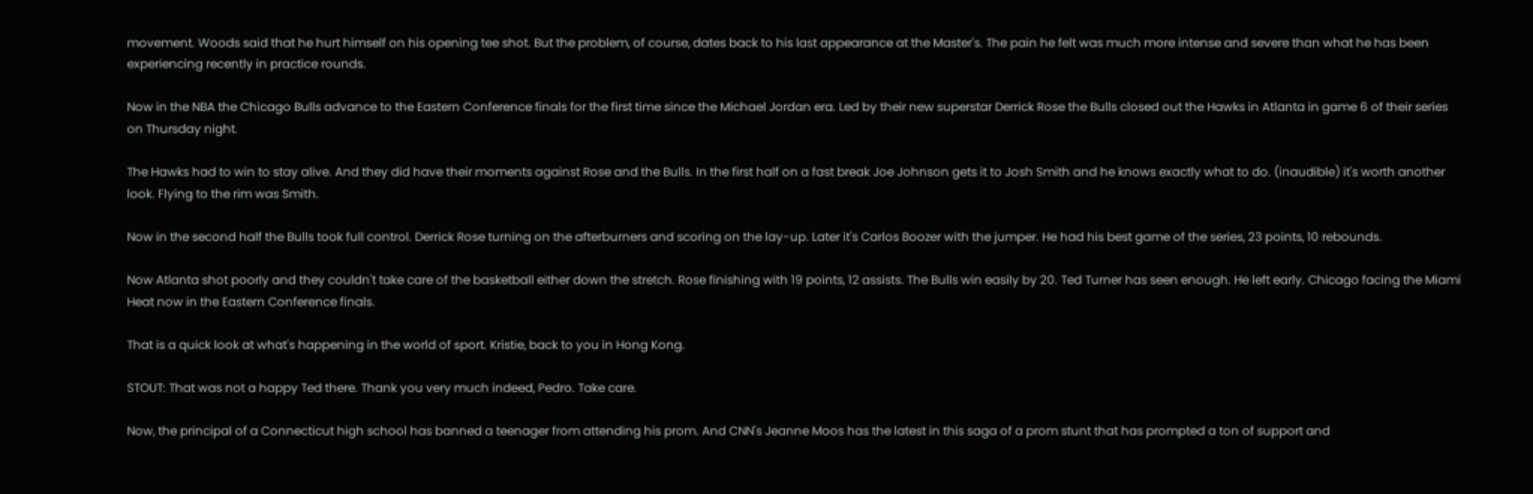movement. Woods said that he hurt himself on his opening tee shot. But the problem, of course, dates back to his last appearance at the Master's. The pain he felt was much more intense and severe than what he has been experiencing recently in practice rounds.

Now in the NBA the Chicago Bulls advance to the Eastern Conference finals for the first time since the Michael Jordan era. Led by their new superstar Derrick Rose the Bulls closed out the Hawks in Atlanta in game 6 of their series on Thursday night.

The Hawks had to win to stay alive. And they did have their moments against Rose and the Bulls. In the first half on a fast break Joe Johnson gets it to Josh Smith and he knows exactly what to do. (inaudible) it's worth another look. Flying to the rim was Smith.

Now in the second half the Bulls took full control. Derrick Rose turning on the afterburners and scoring on the lay-up. Later it's Carlos Boozer with the jumper. He had his best game of the series, 23 points, 10 rebounds.

Now Atlanta shot poorly and they couldn't take care of the basketball either down the stretch. Rose finishing with 19 points, 12 assists. The Bulls win easily by 20. Ted Turner has seen enough. He left early. Chicago facing the Miami Heat now in the Eastern Conference finals.

That is a quick look at what's happening in the world of sport. Kristie, back to you in Hong Kong.

STOUT: That was not a happy Ted there. Thank you very much indeed, Pedro. Take care.

Now, the principal of a Connecticut high school has banned a teenager from attending his prom. And CNN's Jeanne Moos has the latest in this saga of a prom stunt that has prompted a ton of support and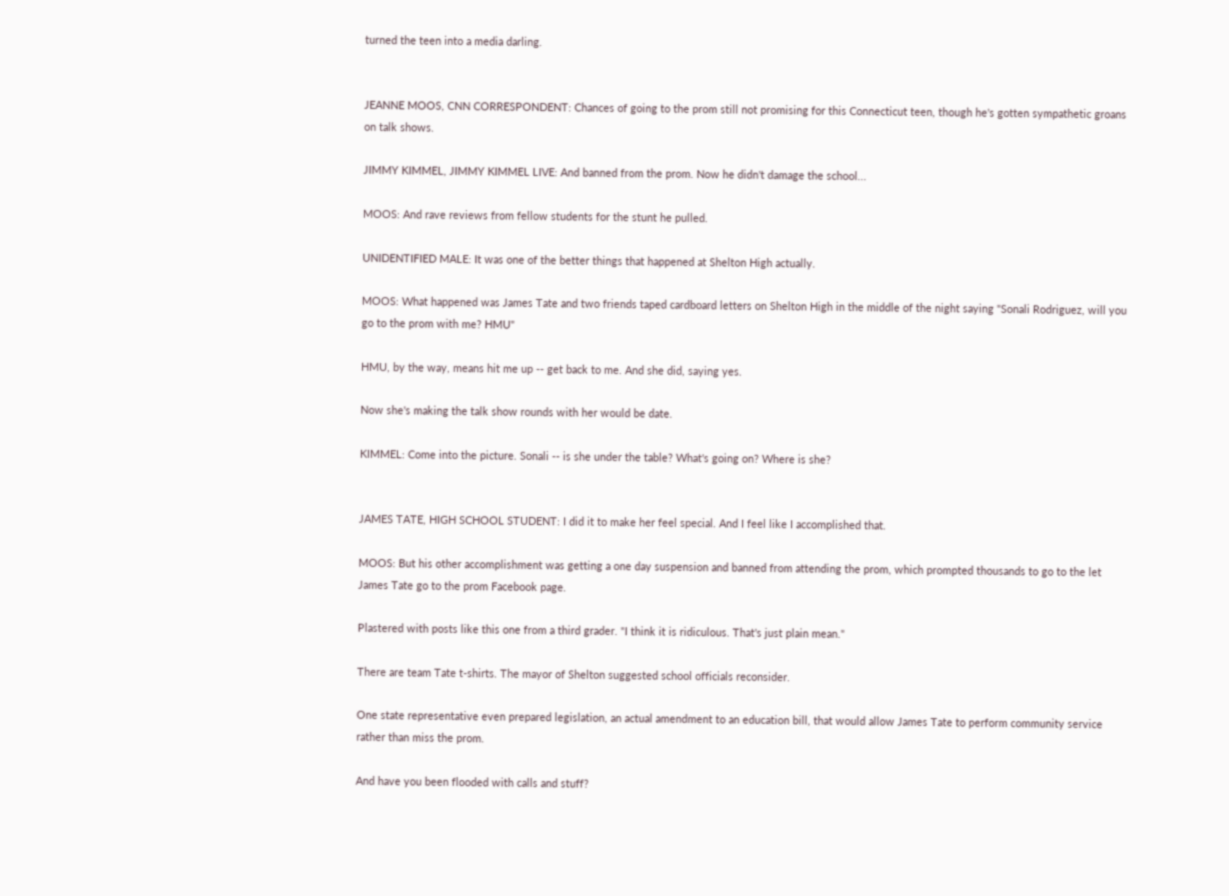turned the teen into a media darling.


JEANNE MOOS, CNN CORRESPONDENT: Chances of going to the prom still not promising for this Connecticut teen, though he's gotten sympathetic groans on talk shows.

JIMMY KIMMEL, JIMMY KIMMEL LIVE: And banned from the prom. Now he didn't damage the school...

MOOS: And rave reviews from fellow students for the stunt he pulled.

UNIDENTIFIED MALE: It was one of the better things that happened at Shelton High actually.

MOOS: What happened was James Tate and two friends taped cardboard letters on Shelton High in the middle of the night saying "Sonali Rodriguez, will you go to the prom with me? HMU"

HMU, by the way, means hit me up -- get back to me. And she did, saying yes.

Now she's making the talk show rounds with her would be date.

KIMMEL: Come into the picture. Sonali -- is she under the table? What's going on? Where is she?


JAMES TATE, HIGH SCHOOL STUDENT: I did it to make her feel special. And I feel like I accomplished that.

MOOS: But his other accomplishment was getting a one day suspension and banned from attending the prom, which prompted thousands to go to the let James Tate go to the prom Facebook page.

Plastered with posts like this one from a third grader. "I think it is ridiculous. That's just plain mean."

There are team Tate t-shirts. The mayor of Shelton suggested school officials reconsider.

One state representative even prepared legislation, an actual amendment to an education bill, that would allow James Tate to perform community service rather than miss the prom.

And have you been flooded with calls and stuff?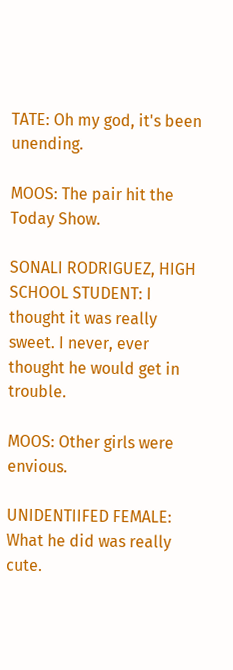TATE: Oh my god, it's been unending.

MOOS: The pair hit the Today Show.

SONALI RODRIGUEZ, HIGH SCHOOL STUDENT: I thought it was really sweet. I never, ever thought he would get in trouble.

MOOS: Other girls were envious.

UNIDENTIIFED FEMALE: What he did was really cute.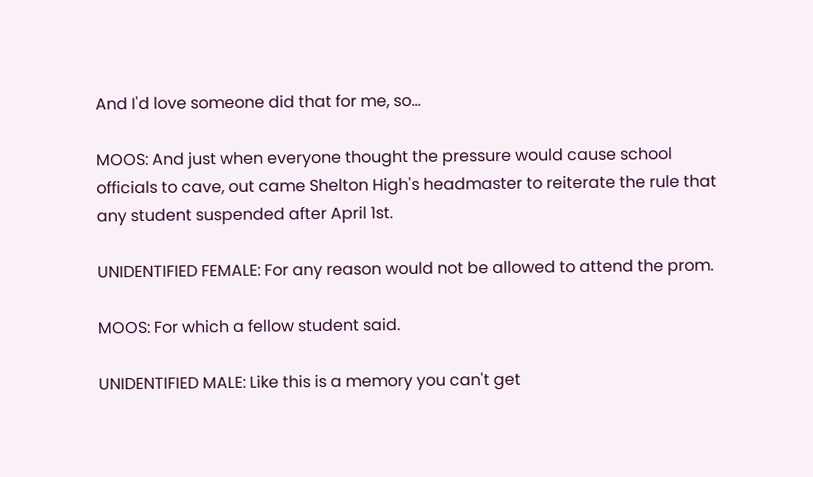And I'd love someone did that for me, so...

MOOS: And just when everyone thought the pressure would cause school officials to cave, out came Shelton High's headmaster to reiterate the rule that any student suspended after April 1st.

UNIDENTIFIED FEMALE: For any reason would not be allowed to attend the prom.

MOOS: For which a fellow student said.

UNIDENTIFIED MALE: Like this is a memory you can't get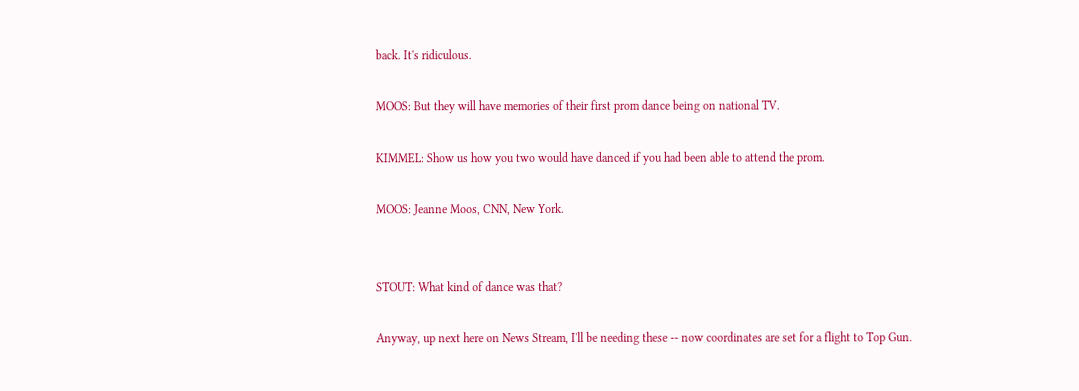back. It's ridiculous.

MOOS: But they will have memories of their first prom dance being on national TV.

KIMMEL: Show us how you two would have danced if you had been able to attend the prom.

MOOS: Jeanne Moos, CNN, New York.


STOUT: What kind of dance was that?

Anyway, up next here on News Stream, I'll be needing these -- now coordinates are set for a flight to Top Gun.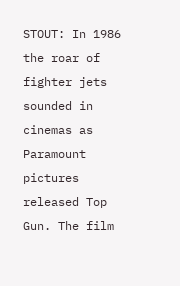STOUT: In 1986 the roar of fighter jets sounded in cinemas as Paramount pictures released Top Gun. The film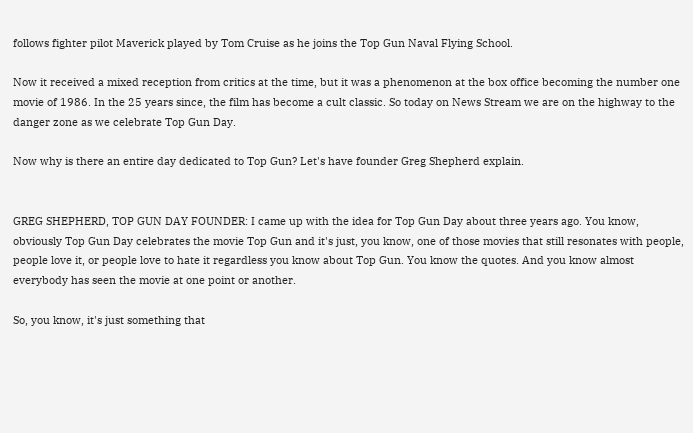follows fighter pilot Maverick played by Tom Cruise as he joins the Top Gun Naval Flying School.

Now it received a mixed reception from critics at the time, but it was a phenomenon at the box office becoming the number one movie of 1986. In the 25 years since, the film has become a cult classic. So today on News Stream we are on the highway to the danger zone as we celebrate Top Gun Day.

Now why is there an entire day dedicated to Top Gun? Let's have founder Greg Shepherd explain.


GREG SHEPHERD, TOP GUN DAY FOUNDER: I came up with the idea for Top Gun Day about three years ago. You know, obviously Top Gun Day celebrates the movie Top Gun and it's just, you know, one of those movies that still resonates with people, people love it, or people love to hate it regardless you know about Top Gun. You know the quotes. And you know almost everybody has seen the movie at one point or another.

So, you know, it's just something that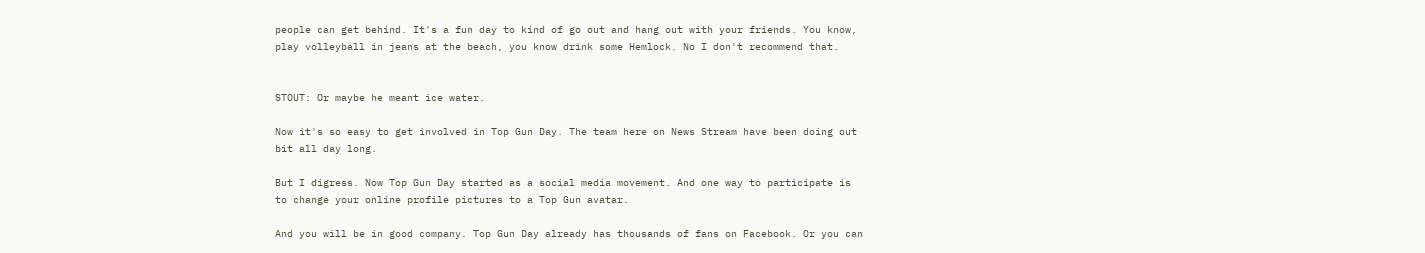people can get behind. It's a fun day to kind of go out and hang out with your friends. You know, play volleyball in jeans at the beach, you know drink some Hemlock. No I don't recommend that.


STOUT: Or maybe he meant ice water.

Now it's so easy to get involved in Top Gun Day. The team here on News Stream have been doing out bit all day long.

But I digress. Now Top Gun Day started as a social media movement. And one way to participate is to change your online profile pictures to a Top Gun avatar.

And you will be in good company. Top Gun Day already has thousands of fans on Facebook. Or you can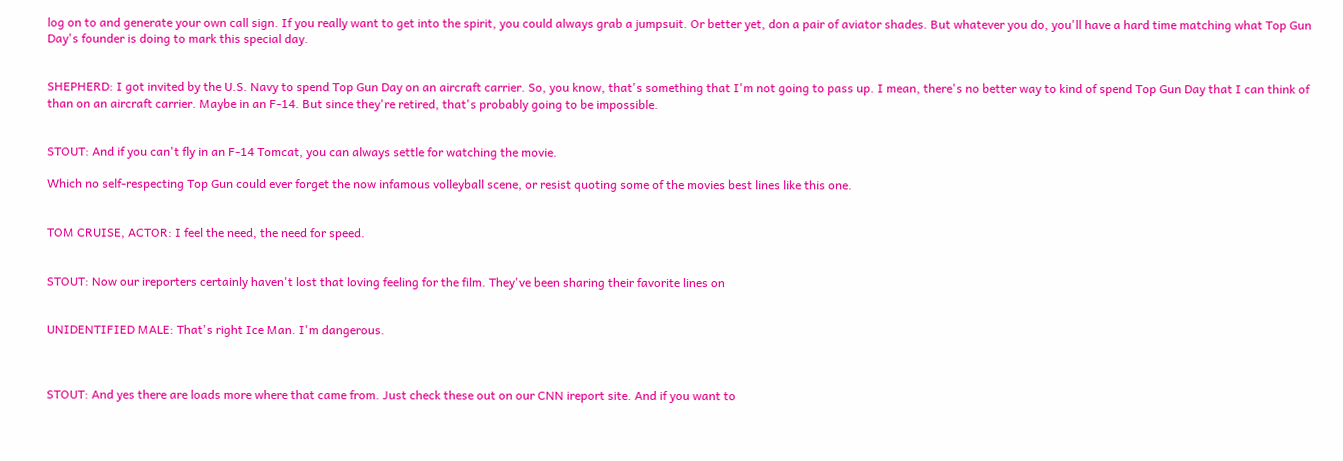log on to and generate your own call sign. If you really want to get into the spirit, you could always grab a jumpsuit. Or better yet, don a pair of aviator shades. But whatever you do, you'll have a hard time matching what Top Gun Day's founder is doing to mark this special day.


SHEPHERD: I got invited by the U.S. Navy to spend Top Gun Day on an aircraft carrier. So, you know, that's something that I'm not going to pass up. I mean, there's no better way to kind of spend Top Gun Day that I can think of than on an aircraft carrier. Maybe in an F-14. But since they're retired, that's probably going to be impossible.


STOUT: And if you can't fly in an F-14 Tomcat, you can always settle for watching the movie.

Which no self-respecting Top Gun could ever forget the now infamous volleyball scene, or resist quoting some of the movies best lines like this one.


TOM CRUISE, ACTOR: I feel the need, the need for speed.


STOUT: Now our ireporters certainly haven't lost that loving feeling for the film. They've been sharing their favorite lines on


UNIDENTIFIED MALE: That's right Ice Man. I'm dangerous.



STOUT: And yes there are loads more where that came from. Just check these out on our CNN ireport site. And if you want to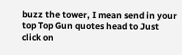buzz the tower, I mean send in your top Top Gun quotes head to Just click on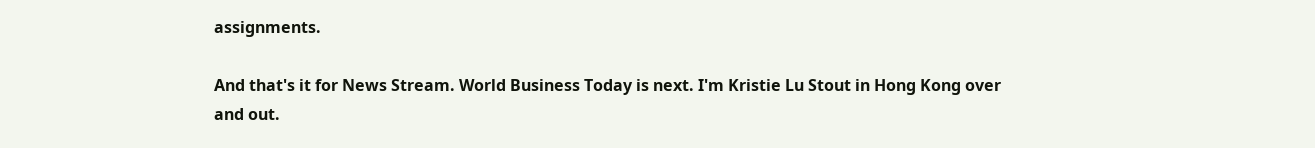assignments.

And that's it for News Stream. World Business Today is next. I'm Kristie Lu Stout in Hong Kong over and out.